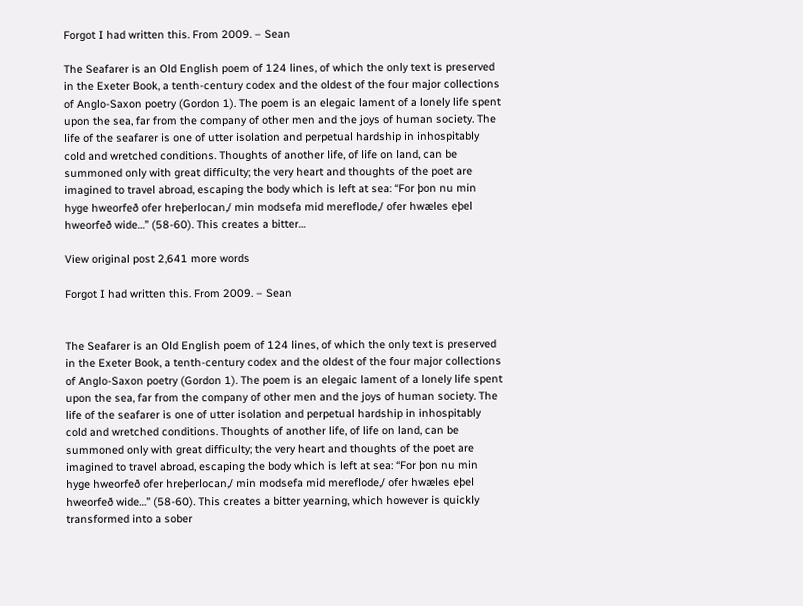Forgot I had written this. From 2009. – Sean

The Seafarer is an Old English poem of 124 lines, of which the only text is preserved in the Exeter Book, a tenth-century codex and the oldest of the four major collections of Anglo-Saxon poetry (Gordon 1). The poem is an elegaic lament of a lonely life spent upon the sea, far from the company of other men and the joys of human society. The life of the seafarer is one of utter isolation and perpetual hardship in inhospitably cold and wretched conditions. Thoughts of another life, of life on land, can be summoned only with great difficulty; the very heart and thoughts of the poet are imagined to travel abroad, escaping the body which is left at sea: “For þon nu min hyge hweorfeð ofer hreþerlocan,/ min modsefa mid mereflode,/ ofer hwæles eþel hweorfeð wide…” (58-60). This creates a bitter…

View original post 2,641 more words

Forgot I had written this. From 2009. – Sean


The Seafarer is an Old English poem of 124 lines, of which the only text is preserved in the Exeter Book, a tenth-century codex and the oldest of the four major collections of Anglo-Saxon poetry (Gordon 1). The poem is an elegaic lament of a lonely life spent upon the sea, far from the company of other men and the joys of human society. The life of the seafarer is one of utter isolation and perpetual hardship in inhospitably cold and wretched conditions. Thoughts of another life, of life on land, can be summoned only with great difficulty; the very heart and thoughts of the poet are imagined to travel abroad, escaping the body which is left at sea: “For þon nu min hyge hweorfeð ofer hreþerlocan,/ min modsefa mid mereflode,/ ofer hwæles eþel hweorfeð wide…” (58-60). This creates a bitter yearning, which however is quickly transformed into a sober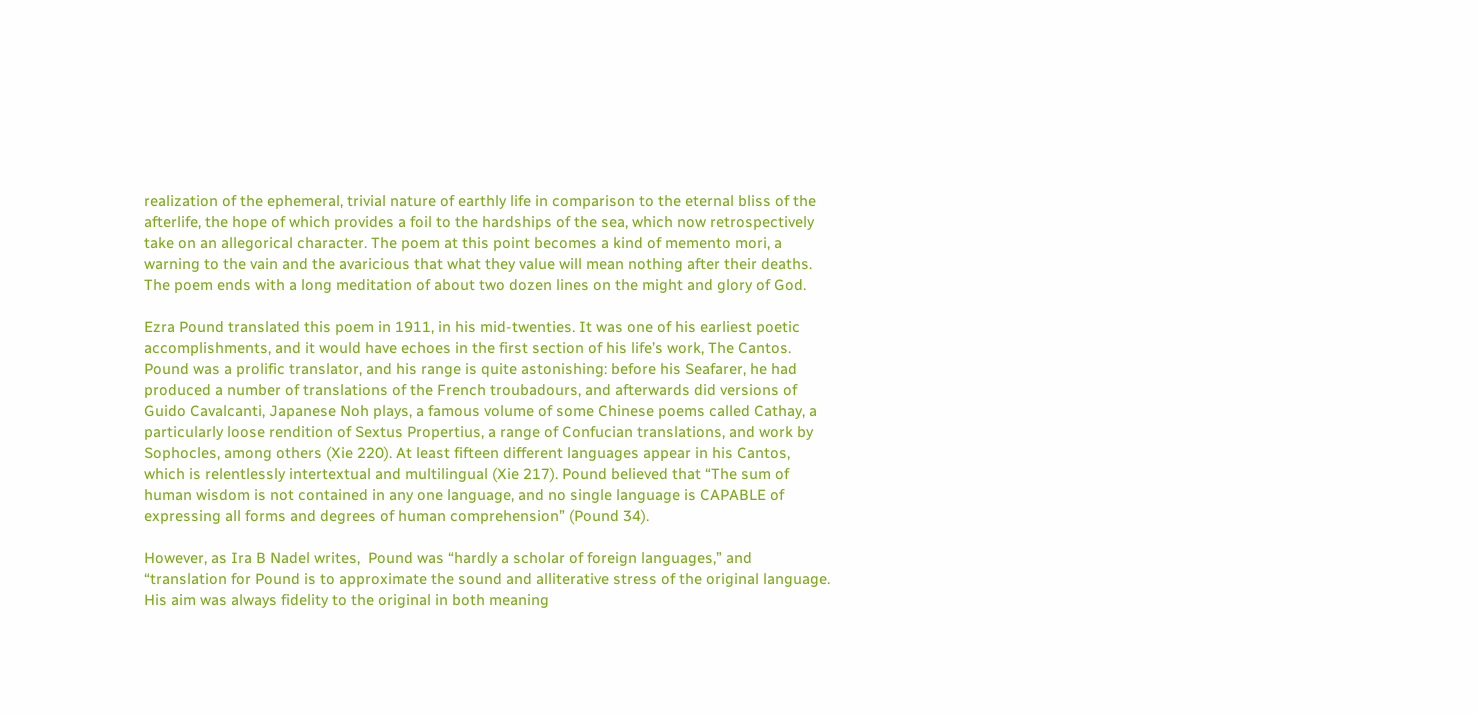realization of the ephemeral, trivial nature of earthly life in comparison to the eternal bliss of the afterlife, the hope of which provides a foil to the hardships of the sea, which now retrospectively take on an allegorical character. The poem at this point becomes a kind of memento mori, a warning to the vain and the avaricious that what they value will mean nothing after their deaths. The poem ends with a long meditation of about two dozen lines on the might and glory of God.

Ezra Pound translated this poem in 1911, in his mid-twenties. It was one of his earliest poetic accomplishments, and it would have echoes in the first section of his life’s work, The Cantos. Pound was a prolific translator, and his range is quite astonishing: before his Seafarer, he had produced a number of translations of the French troubadours, and afterwards did versions of Guido Cavalcanti, Japanese Noh plays, a famous volume of some Chinese poems called Cathay, a particularly loose rendition of Sextus Propertius, a range of Confucian translations, and work by Sophocles, among others (Xie 220). At least fifteen different languages appear in his Cantos, which is relentlessly intertextual and multilingual (Xie 217). Pound believed that “The sum of human wisdom is not contained in any one language, and no single language is CAPABLE of expressing all forms and degrees of human comprehension” (Pound 34).

However, as Ira B Nadel writes,  Pound was “hardly a scholar of foreign languages,” and “translation for Pound is to approximate the sound and alliterative stress of the original language. His aim was always fidelity to the original in both meaning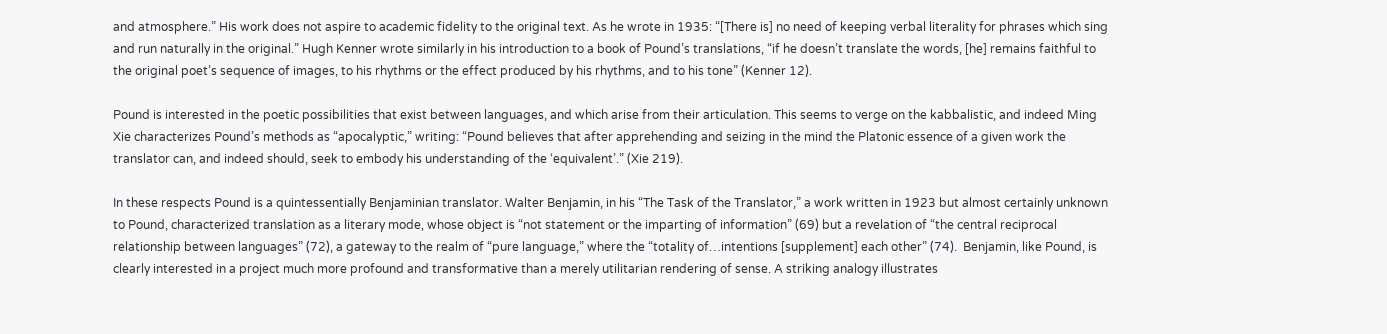and atmosphere.” His work does not aspire to academic fidelity to the original text. As he wrote in 1935: “[There is] no need of keeping verbal literality for phrases which sing and run naturally in the original.” Hugh Kenner wrote similarly in his introduction to a book of Pound’s translations, “if he doesn’t translate the words, [he] remains faithful to the original poet’s sequence of images, to his rhythms or the effect produced by his rhythms, and to his tone” (Kenner 12).

Pound is interested in the poetic possibilities that exist between languages, and which arise from their articulation. This seems to verge on the kabbalistic, and indeed Ming Xie characterizes Pound’s methods as “apocalyptic,” writing: “Pound believes that after apprehending and seizing in the mind the Platonic essence of a given work the translator can, and indeed should, seek to embody his understanding of the ‘equivalent’.” (Xie 219).

In these respects Pound is a quintessentially Benjaminian translator. Walter Benjamin, in his “The Task of the Translator,” a work written in 1923 but almost certainly unknown to Pound, characterized translation as a literary mode, whose object is “not statement or the imparting of information” (69) but a revelation of “the central reciprocal relationship between languages” (72), a gateway to the realm of “pure language,” where the “totality of…intentions [supplement] each other” (74).  Benjamin, like Pound, is clearly interested in a project much more profound and transformative than a merely utilitarian rendering of sense. A striking analogy illustrates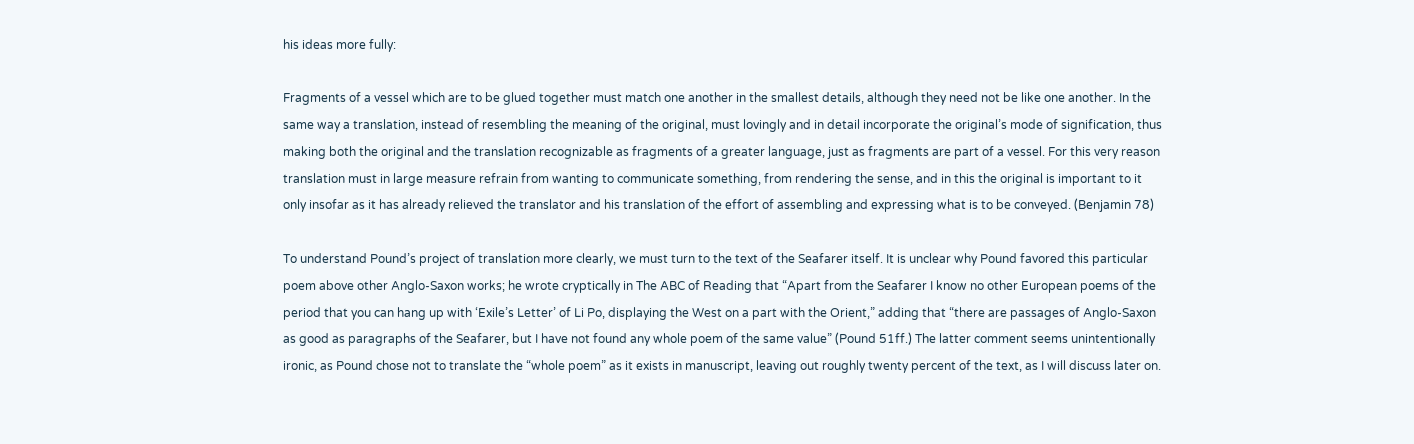his ideas more fully:

Fragments of a vessel which are to be glued together must match one another in the smallest details, although they need not be like one another. In the same way a translation, instead of resembling the meaning of the original, must lovingly and in detail incorporate the original’s mode of signification, thus making both the original and the translation recognizable as fragments of a greater language, just as fragments are part of a vessel. For this very reason translation must in large measure refrain from wanting to communicate something, from rendering the sense, and in this the original is important to it only insofar as it has already relieved the translator and his translation of the effort of assembling and expressing what is to be conveyed. (Benjamin 78)

To understand Pound’s project of translation more clearly, we must turn to the text of the Seafarer itself. It is unclear why Pound favored this particular poem above other Anglo-Saxon works; he wrote cryptically in The ABC of Reading that “Apart from the Seafarer I know no other European poems of the period that you can hang up with ‘Exile’s Letter’ of Li Po, displaying the West on a part with the Orient,” adding that “there are passages of Anglo-Saxon as good as paragraphs of the Seafarer, but I have not found any whole poem of the same value” (Pound 51ff.) The latter comment seems unintentionally ironic, as Pound chose not to translate the “whole poem” as it exists in manuscript, leaving out roughly twenty percent of the text, as I will discuss later on.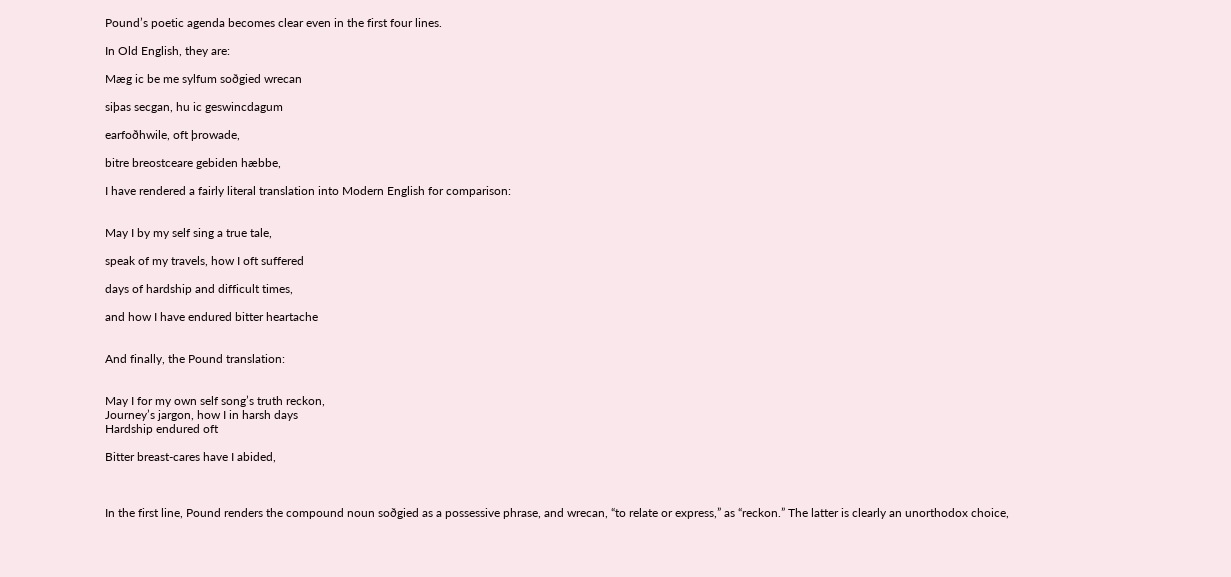Pound’s poetic agenda becomes clear even in the first four lines.

In Old English, they are:

Mæg ic be me sylfum soðgied wrecan

siþas secgan, hu ic geswincdagum

earfoðhwile, oft þrowade,

bitre breostceare gebiden hæbbe,

I have rendered a fairly literal translation into Modern English for comparison:


May I by my self sing a true tale,

speak of my travels, how I oft suffered

days of hardship and difficult times,

and how I have endured bitter heartache


And finally, the Pound translation:


May I for my own self song’s truth reckon,
Journey’s jargon, how I in harsh days
Hardship endured oft

Bitter breast-cares have I abided,



In the first line, Pound renders the compound noun soðgied as a possessive phrase, and wrecan, “to relate or express,” as “reckon.” The latter is clearly an unorthodox choice,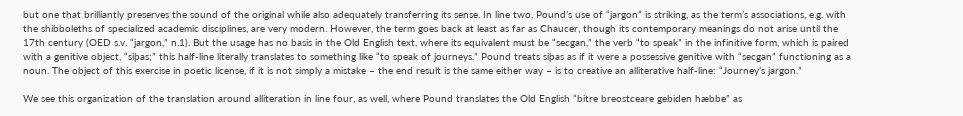but one that brilliantly preserves the sound of the original while also adequately transferring its sense. In line two, Pound’s use of “jargon” is striking, as the term’s associations, e.g. with the shibboleths of specialized academic disciplines, are very modern. However, the term goes back at least as far as Chaucer, though its contemporary meanings do not arise until the 17th century (OED s.v. “jargon,” n.1). But the usage has no basis in the Old English text, where its equivalent must be “secgan,” the verb “to speak” in the infinitive form, which is paired with a genitive object, “siþas;” this half-line literally translates to something like “to speak of journeys.” Pound treats siþas as if it were a possessive genitive with “secgan” functioning as a noun. The object of this exercise in poetic license, if it is not simply a mistake – the end result is the same either way – is to creative an alliterative half-line: “Journey’s jargon.”

We see this organization of the translation around alliteration in line four, as well, where Pound translates the Old English “bitre breostceare gebiden hæbbe” as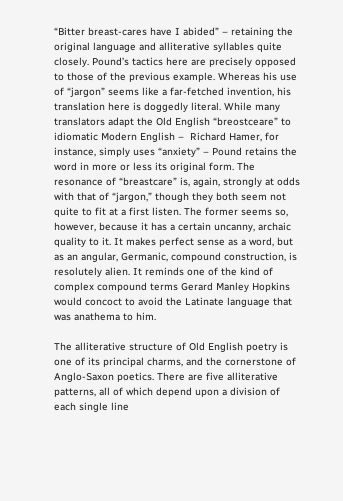“Bitter breast-cares have I abided” – retaining the original language and alliterative syllables quite closely. Pound’s tactics here are precisely opposed to those of the previous example. Whereas his use of “jargon” seems like a far-fetched invention, his translation here is doggedly literal. While many translators adapt the Old English “breostceare” to idiomatic Modern English –  Richard Hamer, for instance, simply uses “anxiety” – Pound retains the word in more or less its original form. The resonance of “breastcare” is, again, strongly at odds with that of “jargon,” though they both seem not quite to fit at a first listen. The former seems so, however, because it has a certain uncanny, archaic quality to it. It makes perfect sense as a word, but as an angular, Germanic, compound construction, is resolutely alien. It reminds one of the kind of complex compound terms Gerard Manley Hopkins would concoct to avoid the Latinate language that was anathema to him.

The alliterative structure of Old English poetry is one of its principal charms, and the cornerstone of Anglo-Saxon poetics. There are five alliterative patterns, all of which depend upon a division of each single line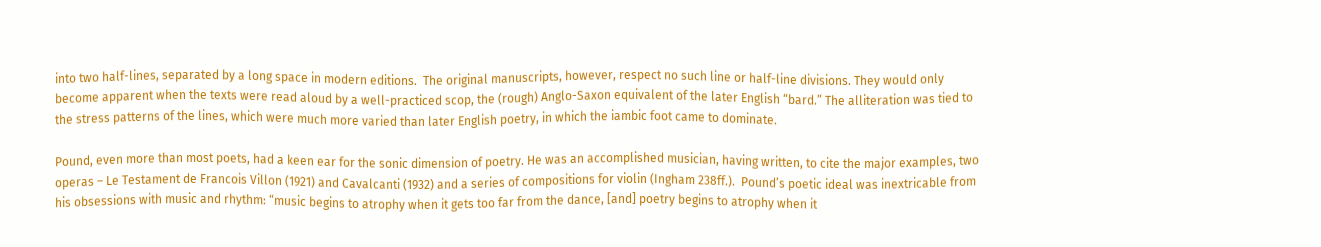into two half-lines, separated by a long space in modern editions.  The original manuscripts, however, respect no such line or half-line divisions. They would only become apparent when the texts were read aloud by a well-practiced scop, the (rough) Anglo-Saxon equivalent of the later English “bard.” The alliteration was tied to the stress patterns of the lines, which were much more varied than later English poetry, in which the iambic foot came to dominate.

Pound, even more than most poets, had a keen ear for the sonic dimension of poetry. He was an accomplished musician, having written, to cite the major examples, two operas – Le Testament de Francois Villon (1921) and Cavalcanti (1932) and a series of compositions for violin (Ingham 238ff.).  Pound’s poetic ideal was inextricable from his obsessions with music and rhythm: “music begins to atrophy when it gets too far from the dance, [and] poetry begins to atrophy when it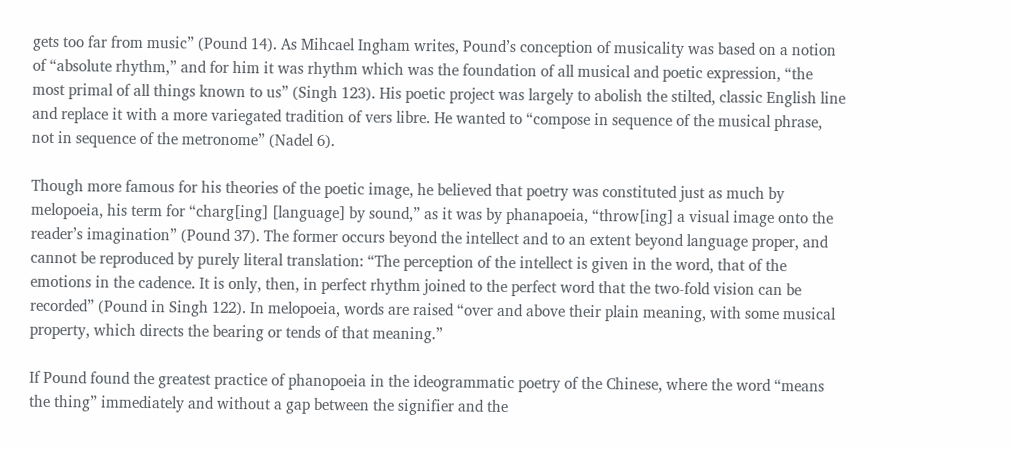gets too far from music” (Pound 14). As Mihcael Ingham writes, Pound’s conception of musicality was based on a notion of “absolute rhythm,” and for him it was rhythm which was the foundation of all musical and poetic expression, “the most primal of all things known to us” (Singh 123). His poetic project was largely to abolish the stilted, classic English line and replace it with a more variegated tradition of vers libre. He wanted to “compose in sequence of the musical phrase, not in sequence of the metronome” (Nadel 6).

Though more famous for his theories of the poetic image, he believed that poetry was constituted just as much by melopoeia, his term for “charg[ing] [language] by sound,” as it was by phanapoeia, “throw[ing] a visual image onto the reader’s imagination” (Pound 37). The former occurs beyond the intellect and to an extent beyond language proper, and cannot be reproduced by purely literal translation: “The perception of the intellect is given in the word, that of the emotions in the cadence. It is only, then, in perfect rhythm joined to the perfect word that the two-fold vision can be recorded” (Pound in Singh 122). In melopoeia, words are raised “over and above their plain meaning, with some musical property, which directs the bearing or tends of that meaning.”

If Pound found the greatest practice of phanopoeia in the ideogrammatic poetry of the Chinese, where the word “means the thing” immediately and without a gap between the signifier and the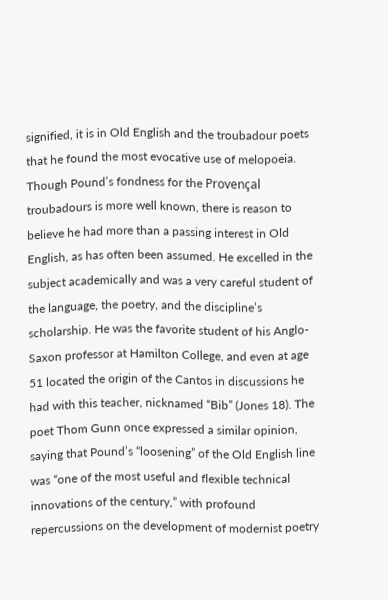signified, it is in Old English and the troubadour poets that he found the most evocative use of melopoeia. Though Pound’s fondness for the Provençal troubadours is more well known, there is reason to believe he had more than a passing interest in Old English, as has often been assumed. He excelled in the subject academically and was a very careful student of the language, the poetry, and the discipline’s scholarship. He was the favorite student of his Anglo-Saxon professor at Hamilton College, and even at age 51 located the origin of the Cantos in discussions he had with this teacher, nicknamed “Bib” (Jones 18). The poet Thom Gunn once expressed a similar opinion, saying that Pound’s “loosening” of the Old English line was “one of the most useful and flexible technical innovations of the century,” with profound repercussions on the development of modernist poetry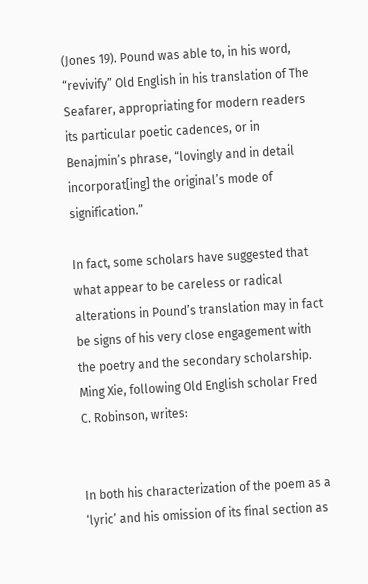(Jones 19). Pound was able to, in his word, “revivify” Old English in his translation of The Seafarer, appropriating for modern readers its particular poetic cadences, or in Benajmin’s phrase, “lovingly and in detail incorporat[ing] the original’s mode of signification.”

In fact, some scholars have suggested that what appear to be careless or radical alterations in Pound’s translation may in fact be signs of his very close engagement with the poetry and the secondary scholarship. Ming Xie, following Old English scholar Fred C. Robinson, writes:


In both his characterization of the poem as a ‘lyric’ and his omission of its final section as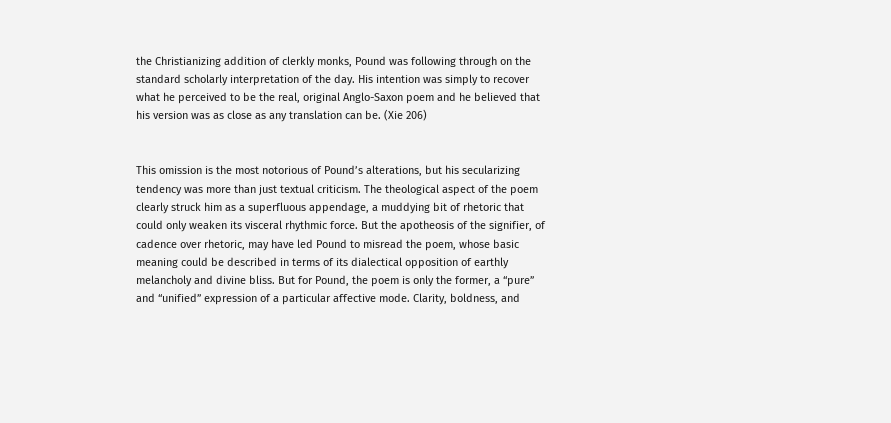the Christianizing addition of clerkly monks, Pound was following through on the standard scholarly interpretation of the day. His intention was simply to recover what he perceived to be the real, original Anglo-Saxon poem and he believed that his version was as close as any translation can be. (Xie 206)


This omission is the most notorious of Pound’s alterations, but his secularizing tendency was more than just textual criticism. The theological aspect of the poem clearly struck him as a superfluous appendage, a muddying bit of rhetoric that could only weaken its visceral rhythmic force. But the apotheosis of the signifier, of cadence over rhetoric, may have led Pound to misread the poem, whose basic meaning could be described in terms of its dialectical opposition of earthly melancholy and divine bliss. But for Pound, the poem is only the former, a “pure” and “unified” expression of a particular affective mode. Clarity, boldness, and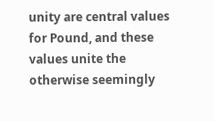unity are central values for Pound, and these values unite the otherwise seemingly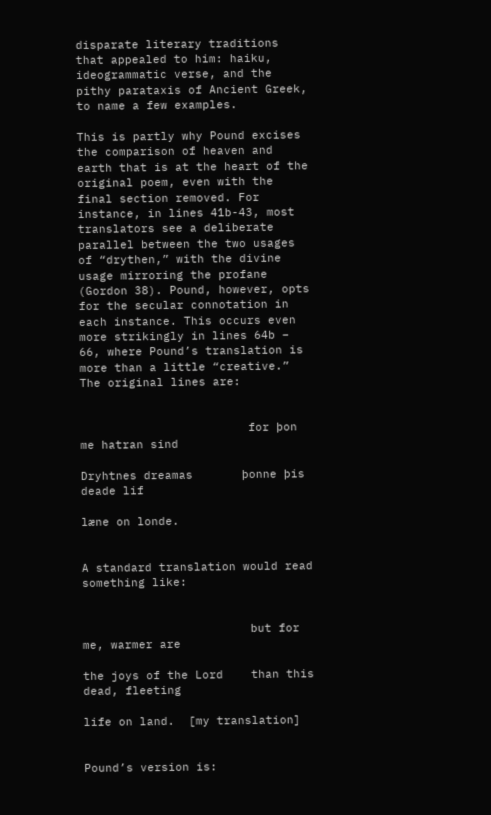disparate literary traditions that appealed to him: haiku, ideogrammatic verse, and the pithy parataxis of Ancient Greek, to name a few examples.

This is partly why Pound excises the comparison of heaven and earth that is at the heart of the original poem, even with the final section removed. For instance, in lines 41b-43, most translators see a deliberate parallel between the two usages of “drythen,” with the divine usage mirroring the profane (Gordon 38). Pound, however, opts for the secular connotation in each instance. This occurs even more strikingly in lines 64b – 66, where Pound’s translation is more than a little “creative.” The original lines are:


                        for þon me hatran sind

Dryhtnes dreamas       þonne þis deade lif

læne on londe.


A standard translation would read something like:


                        but for me, warmer are

the joys of the Lord    than this dead, fleeting

life on land.  [my translation]


Pound’s version is: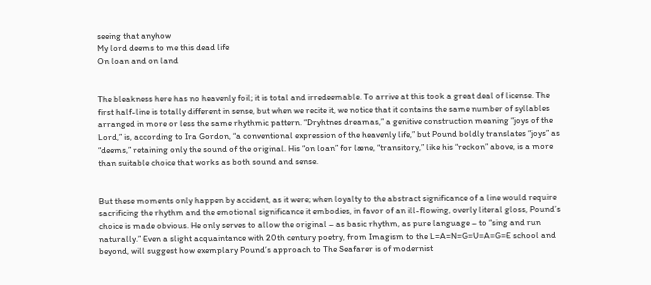seeing that anyhow
My lord deems to me this dead life
On loan and on land


The bleakness here has no heavenly foil; it is total and irredeemable. To arrive at this took a great deal of license. The first half-line is totally different in sense, but when we recite it, we notice that it contains the same number of syllables arranged in more or less the same rhythmic pattern. “Dryhtnes dreamas,” a genitive construction meaning “joys of the Lord,” is, according to Ira Gordon, “a conventional expression of the heavenly life,” but Pound boldly translates “joys” as “deems,” retaining only the sound of the original. His “on loan” for læne, “transitory,” like his “reckon” above, is a more than suitable choice that works as both sound and sense.


But these moments only happen by accident, as it were; when loyalty to the abstract significance of a line would require sacrificing the rhythm and the emotional significance it embodies, in favor of an ill-flowing, overly literal gloss, Pound’s choice is made obvious. He only serves to allow the original – as basic rhythm, as pure language – to “sing and run naturally.” Even a slight acquaintance with 20th century poetry, from Imagism to the L=A=N=G=U=A=G=E school and beyond, will suggest how exemplary Pound’s approach to The Seafarer is of modernist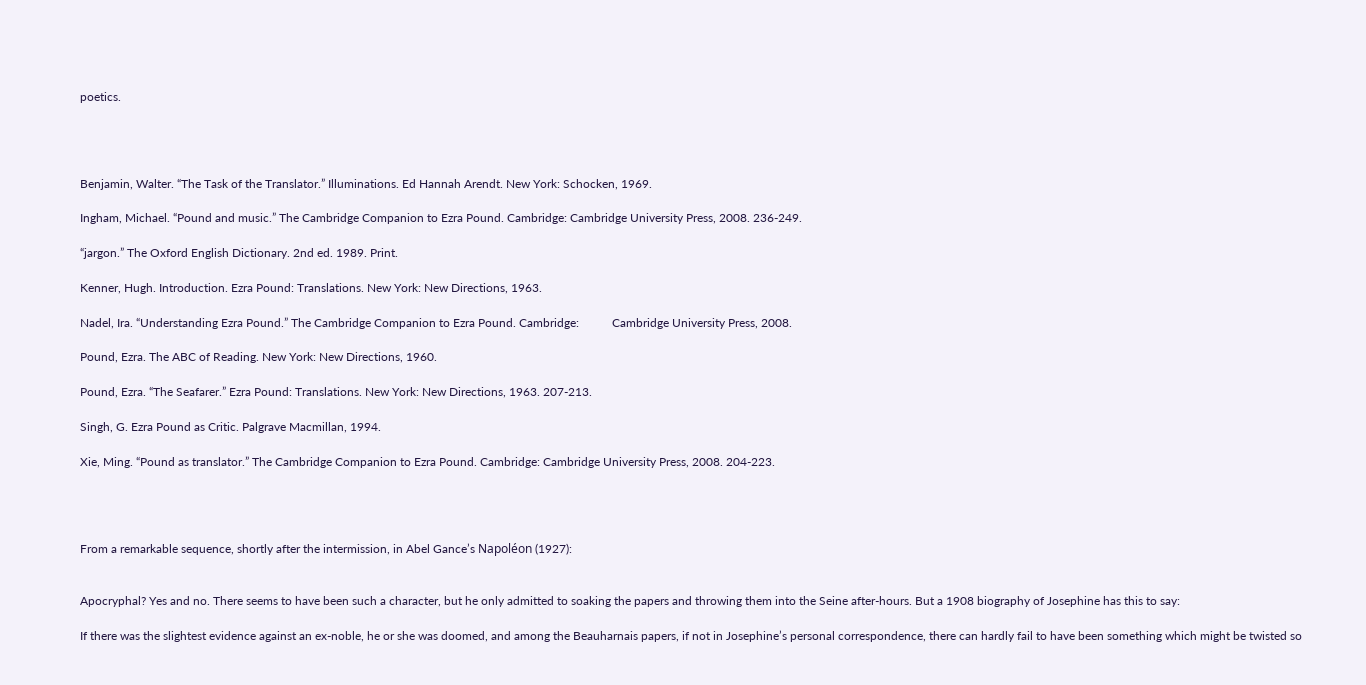poetics.




Benjamin, Walter. “The Task of the Translator.” Illuminations. Ed Hannah Arendt. New York: Schocken, 1969.

Ingham, Michael. “Pound and music.” The Cambridge Companion to Ezra Pound. Cambridge: Cambridge University Press, 2008. 236-249.

“jargon.” The Oxford English Dictionary. 2nd ed. 1989. Print.

Kenner, Hugh. Introduction. Ezra Pound: Translations. New York: New Directions, 1963.

Nadel, Ira. “Understanding Ezra Pound.” The Cambridge Companion to Ezra Pound. Cambridge:           Cambridge University Press, 2008.

Pound, Ezra. The ABC of Reading. New York: New Directions, 1960.

Pound, Ezra. “The Seafarer.” Ezra Pound: Translations. New York: New Directions, 1963. 207-213.

Singh, G. Ezra Pound as Critic. Palgrave Macmillan, 1994.

Xie, Ming. “Pound as translator.” The Cambridge Companion to Ezra Pound. Cambridge: Cambridge University Press, 2008. 204-223.




From a remarkable sequence, shortly after the intermission, in Abel Gance’s Napoléon (1927):


Apocryphal? Yes and no. There seems to have been such a character, but he only admitted to soaking the papers and throwing them into the Seine after-hours. But a 1908 biography of Josephine has this to say:

If there was the slightest evidence against an ex-noble, he or she was doomed, and among the Beauharnais papers, if not in Josephine’s personal correspondence, there can hardly fail to have been something which might be twisted so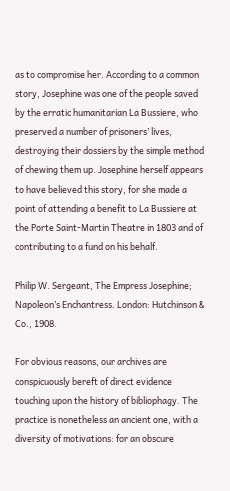as to compromise her. According to a common story, Josephine was one of the people saved by the erratic humanitarian La Bussiere, who preserved a number of prisoners’ lives, destroying their dossiers by the simple method of chewing them up. Josephine herself appears to have believed this story, for she made a point of attending a benefit to La Bussiere at the Porte Saint-Martin Theatre in 1803 and of contributing to a fund on his behalf.

Philip W. Sergeant, The Empress Josephine; Napoleon’s Enchantress. London: Hutchinson & Co., 1908.

For obvious reasons, our archives are conspicuously bereft of direct evidence touching upon the history of bibliophagy. The practice is nonetheless an ancient one, with a diversity of motivations: for an obscure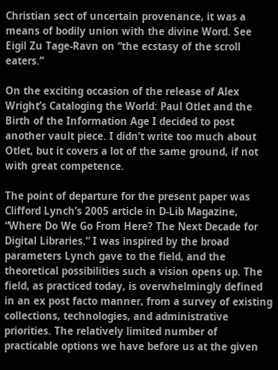Christian sect of uncertain provenance, it was a means of bodily union with the divine Word. See Eigil Zu Tage-Ravn on “the ecstasy of the scroll eaters.”

On the exciting occasion of the release of Alex Wright’s Cataloging the World: Paul Otlet and the Birth of the Information Age I decided to post another vault piece. I didn’t write too much about Otlet, but it covers a lot of the same ground, if not with great competence.

The point of departure for the present paper was Clifford Lynch’s 2005 article in D-Lib Magazine, “Where Do We Go From Here? The Next Decade for Digital Libraries.” I was inspired by the broad parameters Lynch gave to the field, and the theoretical possibilities such a vision opens up. The field, as practiced today, is overwhelmingly defined in an ex post facto manner, from a survey of existing collections, technologies, and administrative priorities. The relatively limited number of practicable options we have before us at the given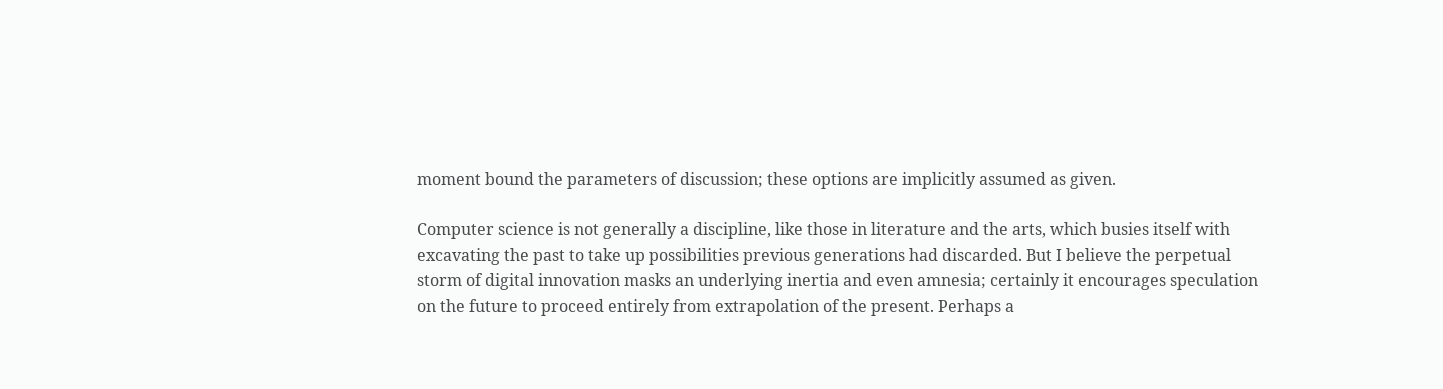moment bound the parameters of discussion; these options are implicitly assumed as given.

Computer science is not generally a discipline, like those in literature and the arts, which busies itself with excavating the past to take up possibilities previous generations had discarded. But I believe the perpetual storm of digital innovation masks an underlying inertia and even amnesia; certainly it encourages speculation on the future to proceed entirely from extrapolation of the present. Perhaps a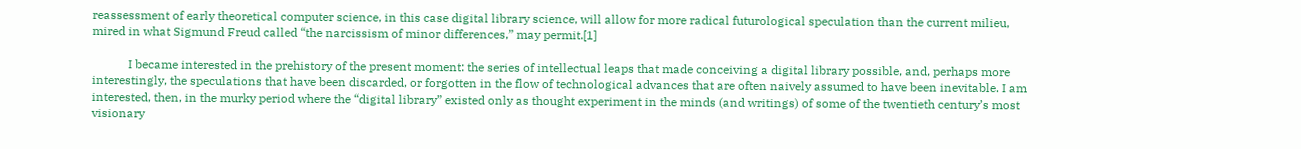reassessment of early theoretical computer science, in this case digital library science, will allow for more radical futurological speculation than the current milieu, mired in what Sigmund Freud called “the narcissism of minor differences,” may permit.[1]

            I became interested in the prehistory of the present moment: the series of intellectual leaps that made conceiving a digital library possible, and, perhaps more interestingly, the speculations that have been discarded, or forgotten in the flow of technological advances that are often naively assumed to have been inevitable. I am interested, then, in the murky period where the “digital library” existed only as thought experiment in the minds (and writings) of some of the twentieth century’s most visionary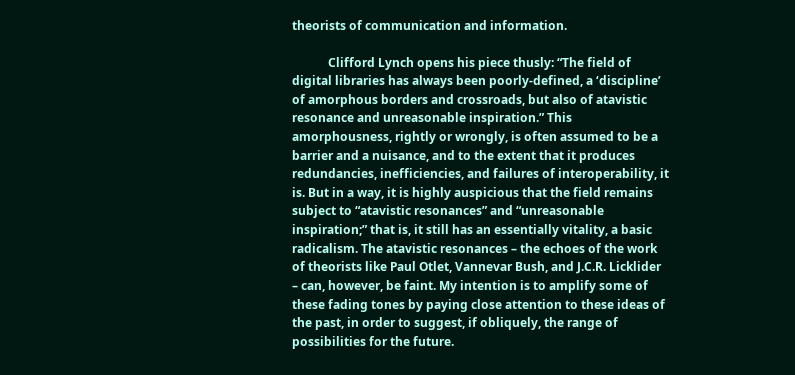theorists of communication and information.

            Clifford Lynch opens his piece thusly: “The field of digital libraries has always been poorly-defined, a ‘discipline’ of amorphous borders and crossroads, but also of atavistic resonance and unreasonable inspiration.” This amorphousness, rightly or wrongly, is often assumed to be a barrier and a nuisance, and to the extent that it produces redundancies, inefficiencies, and failures of interoperability, it is. But in a way, it is highly auspicious that the field remains subject to “atavistic resonances” and “unreasonable inspiration;” that is, it still has an essentially vitality, a basic radicalism. The atavistic resonances – the echoes of the work of theorists like Paul Otlet, Vannevar Bush, and J.C.R. Licklider – can, however, be faint. My intention is to amplify some of these fading tones by paying close attention to these ideas of the past, in order to suggest, if obliquely, the range of possibilities for the future.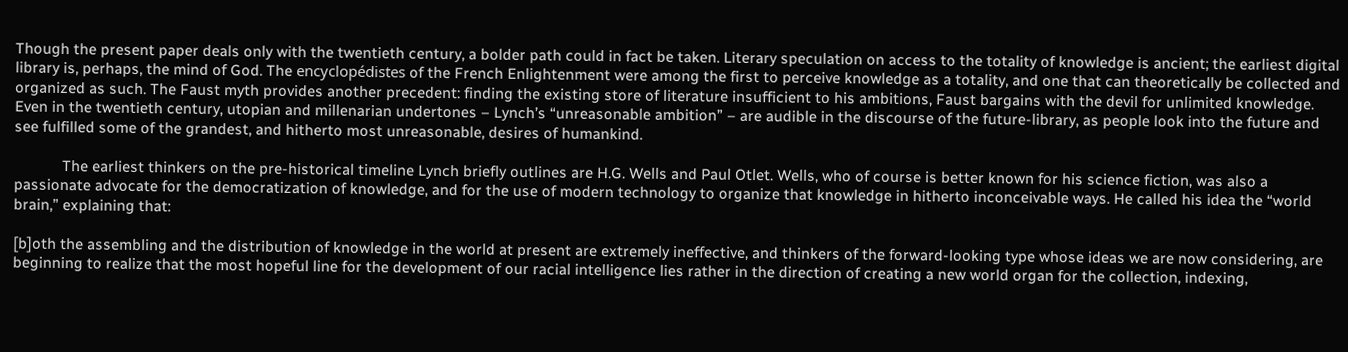Though the present paper deals only with the twentieth century, a bolder path could in fact be taken. Literary speculation on access to the totality of knowledge is ancient; the earliest digital library is, perhaps, the mind of God. The encyclopédistes of the French Enlightenment were among the first to perceive knowledge as a totality, and one that can theoretically be collected and organized as such. The Faust myth provides another precedent: finding the existing store of literature insufficient to his ambitions, Faust bargains with the devil for unlimited knowledge. Even in the twentieth century, utopian and millenarian undertones – Lynch’s “unreasonable ambition” – are audible in the discourse of the future-library, as people look into the future and see fulfilled some of the grandest, and hitherto most unreasonable, desires of humankind.

            The earliest thinkers on the pre-historical timeline Lynch briefly outlines are H.G. Wells and Paul Otlet. Wells, who of course is better known for his science fiction, was also a passionate advocate for the democratization of knowledge, and for the use of modern technology to organize that knowledge in hitherto inconceivable ways. He called his idea the “world brain,” explaining that:

[b]oth the assembling and the distribution of knowledge in the world at present are extremely ineffective, and thinkers of the forward-looking type whose ideas we are now considering, are beginning to realize that the most hopeful line for the development of our racial intelligence lies rather in the direction of creating a new world organ for the collection, indexing,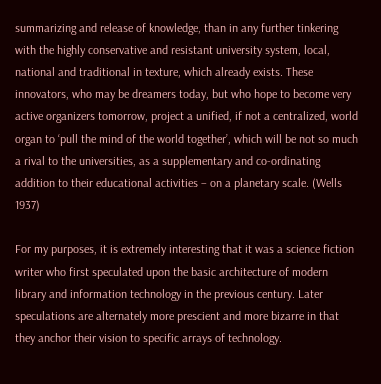summarizing and release of knowledge, than in any further tinkering with the highly conservative and resistant university system, local, national and traditional in texture, which already exists. These innovators, who may be dreamers today, but who hope to become very active organizers tomorrow, project a unified, if not a centralized, world organ to ‘pull the mind of the world together’, which will be not so much a rival to the universities, as a supplementary and co-ordinating addition to their educational activities – on a planetary scale. (Wells 1937)

For my purposes, it is extremely interesting that it was a science fiction writer who first speculated upon the basic architecture of modern library and information technology in the previous century. Later speculations are alternately more prescient and more bizarre in that they anchor their vision to specific arrays of technology.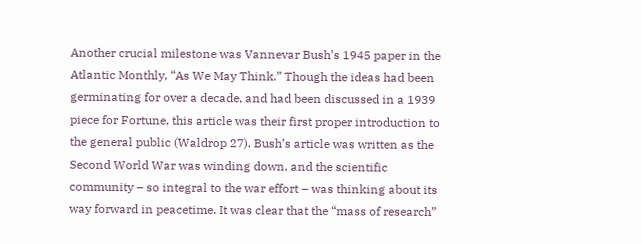Another crucial milestone was Vannevar Bush’s 1945 paper in the Atlantic Monthly, “As We May Think.” Though the ideas had been germinating for over a decade, and had been discussed in a 1939 piece for Fortune, this article was their first proper introduction to the general public (Waldrop 27). Bush’s article was written as the Second World War was winding down, and the scientific community – so integral to the war effort – was thinking about its way forward in peacetime. It was clear that the “mass of research”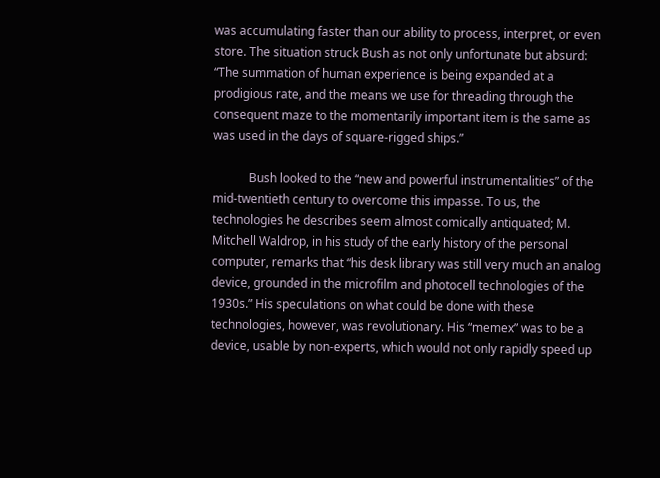was accumulating faster than our ability to process, interpret, or even store. The situation struck Bush as not only unfortunate but absurd: “The summation of human experience is being expanded at a prodigious rate, and the means we use for threading through the consequent maze to the momentarily important item is the same as was used in the days of square-rigged ships.”

            Bush looked to the “new and powerful instrumentalities” of the mid-twentieth century to overcome this impasse. To us, the technologies he describes seem almost comically antiquated; M. Mitchell Waldrop, in his study of the early history of the personal computer, remarks that “his desk library was still very much an analog device, grounded in the microfilm and photocell technologies of the 1930s.” His speculations on what could be done with these technologies, however, was revolutionary. His “memex” was to be a device, usable by non-experts, which would not only rapidly speed up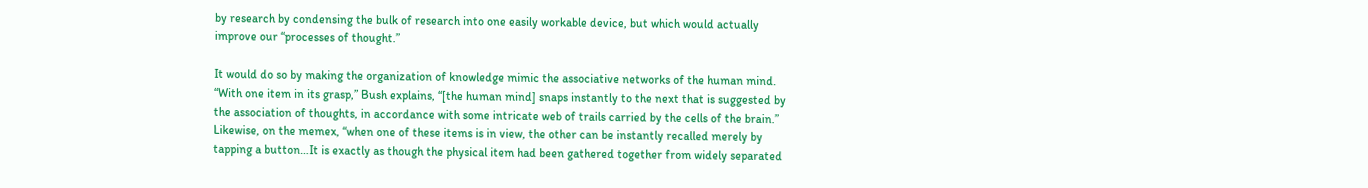by research by condensing the bulk of research into one easily workable device, but which would actually improve our “processes of thought.”

It would do so by making the organization of knowledge mimic the associative networks of the human mind. “With one item in its grasp,” Bush explains, “[the human mind] snaps instantly to the next that is suggested by the association of thoughts, in accordance with some intricate web of trails carried by the cells of the brain.” Likewise, on the memex, “when one of these items is in view, the other can be instantly recalled merely by tapping a button…It is exactly as though the physical item had been gathered together from widely separated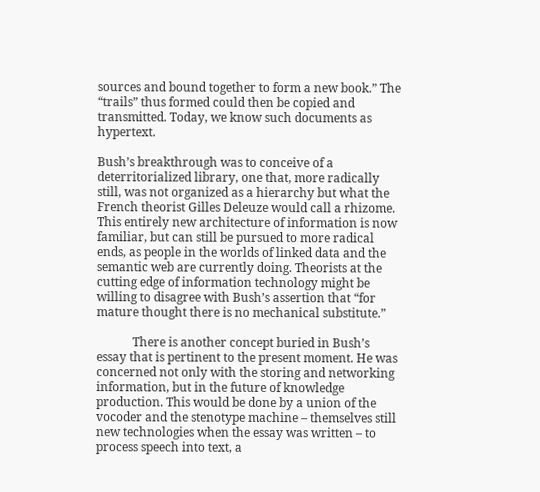sources and bound together to form a new book.” The “trails” thus formed could then be copied and transmitted. Today, we know such documents as hypertext.

Bush’s breakthrough was to conceive of a deterritorialized library, one that, more radically still, was not organized as a hierarchy but what the French theorist Gilles Deleuze would call a rhizome. This entirely new architecture of information is now familiar, but can still be pursued to more radical ends, as people in the worlds of linked data and the semantic web are currently doing. Theorists at the cutting edge of information technology might be willing to disagree with Bush’s assertion that “for mature thought there is no mechanical substitute.”

            There is another concept buried in Bush’s essay that is pertinent to the present moment. He was concerned not only with the storing and networking information, but in the future of knowledge production. This would be done by a union of the vocoder and the stenotype machine – themselves still new technologies when the essay was written – to process speech into text, a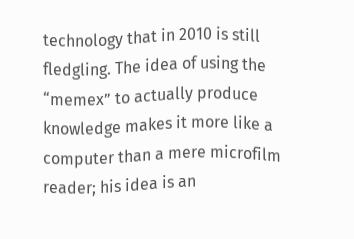technology that in 2010 is still fledgling. The idea of using the “memex” to actually produce knowledge makes it more like a computer than a mere microfilm reader; his idea is an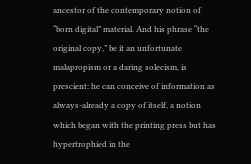ancestor of the contemporary notion of “born digital” material. And his phrase “the original copy,” be it an unfortunate malapropism or a daring solecism, is prescient: he can conceive of information as always-already a copy of itself, a notion which began with the printing press but has hypertrophied in the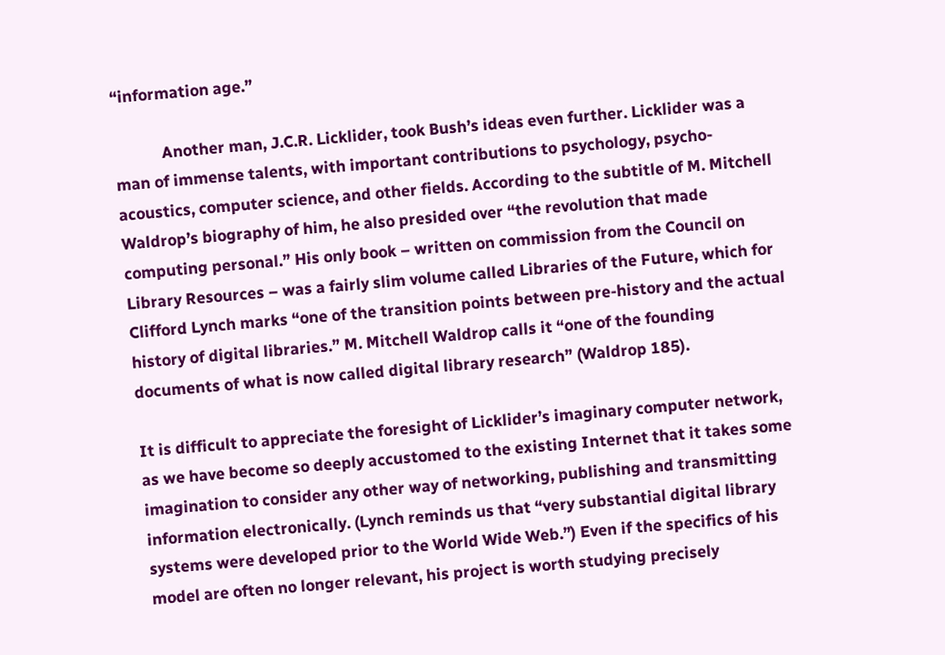“information age.”

            Another man, J.C.R. Licklider, took Bush’s ideas even further. Licklider was a man of immense talents, with important contributions to psychology, psycho-acoustics, computer science, and other fields. According to the subtitle of M. Mitchell Waldrop’s biography of him, he also presided over “the revolution that made computing personal.” His only book – written on commission from the Council on Library Resources – was a fairly slim volume called Libraries of the Future, which for Clifford Lynch marks “one of the transition points between pre-history and the actual history of digital libraries.” M. Mitchell Waldrop calls it “one of the founding documents of what is now called digital library research” (Waldrop 185).

It is difficult to appreciate the foresight of Licklider’s imaginary computer network, as we have become so deeply accustomed to the existing Internet that it takes some imagination to consider any other way of networking, publishing and transmitting information electronically. (Lynch reminds us that “very substantial digital library systems were developed prior to the World Wide Web.”) Even if the specifics of his model are often no longer relevant, his project is worth studying precisely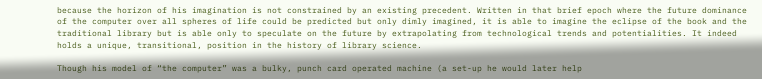because the horizon of his imagination is not constrained by an existing precedent. Written in that brief epoch where the future dominance of the computer over all spheres of life could be predicted but only dimly imagined, it is able to imagine the eclipse of the book and the traditional library but is able only to speculate on the future by extrapolating from technological trends and potentialities. It indeed holds a unique, transitional, position in the history of library science.

Though his model of “the computer” was a bulky, punch card operated machine (a set-up he would later help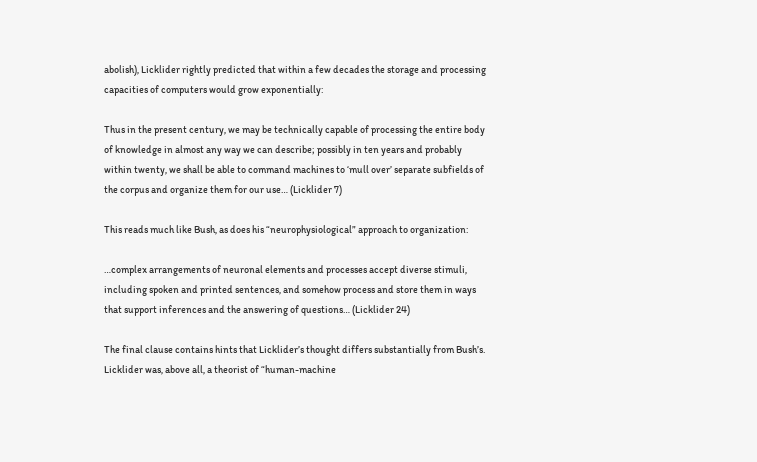abolish), Licklider rightly predicted that within a few decades the storage and processing capacities of computers would grow exponentially:

Thus in the present century, we may be technically capable of processing the entire body of knowledge in almost any way we can describe; possibly in ten years and probably within twenty, we shall be able to command machines to ‘mull over’ separate subfields of the corpus and organize them for our use… (Licklider 7)

This reads much like Bush, as does his “neurophysiological” approach to organization:

…complex arrangements of neuronal elements and processes accept diverse stimuli, including spoken and printed sentences, and somehow process and store them in ways that support inferences and the answering of questions… (Licklider 24)

The final clause contains hints that Licklider’s thought differs substantially from Bush’s. Licklider was, above all, a theorist of “human-machine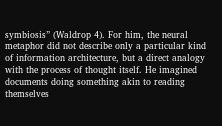symbiosis” (Waldrop 4). For him, the neural metaphor did not describe only a particular kind of information architecture, but a direct analogy with the process of thought itself. He imagined documents doing something akin to reading themselves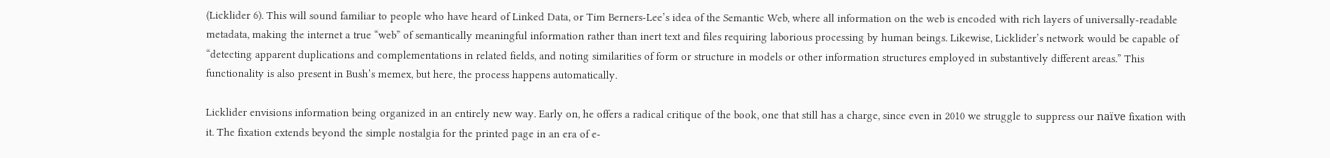(Licklider 6). This will sound familiar to people who have heard of Linked Data, or Tim Berners-Lee’s idea of the Semantic Web, where all information on the web is encoded with rich layers of universally-readable metadata, making the internet a true “web” of semantically meaningful information rather than inert text and files requiring laborious processing by human beings. Likewise, Licklider’s network would be capable of “detecting apparent duplications and complementations in related fields, and noting similarities of form or structure in models or other information structures employed in substantively different areas.” This functionality is also present in Bush’s memex, but here, the process happens automatically.

Licklider envisions information being organized in an entirely new way. Early on, he offers a radical critique of the book, one that still has a charge, since even in 2010 we struggle to suppress our naïve fixation with it. The fixation extends beyond the simple nostalgia for the printed page in an era of e-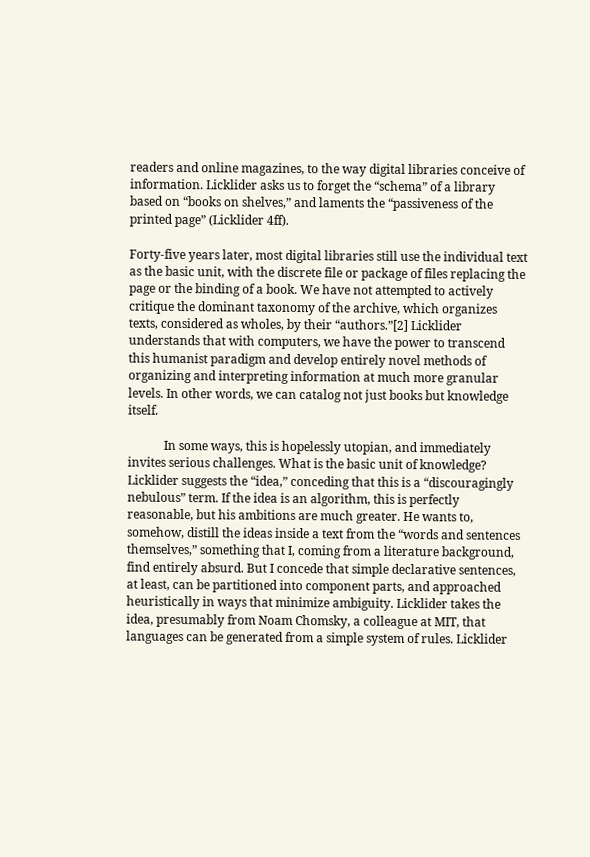readers and online magazines, to the way digital libraries conceive of information. Licklider asks us to forget the “schema” of a library based on “books on shelves,” and laments the “passiveness of the printed page” (Licklider 4ff).

Forty-five years later, most digital libraries still use the individual text as the basic unit, with the discrete file or package of files replacing the page or the binding of a book. We have not attempted to actively critique the dominant taxonomy of the archive, which organizes texts, considered as wholes, by their “authors.”[2] Licklider understands that with computers, we have the power to transcend this humanist paradigm and develop entirely novel methods of organizing and interpreting information at much more granular levels. In other words, we can catalog not just books but knowledge itself.

            In some ways, this is hopelessly utopian, and immediately invites serious challenges. What is the basic unit of knowledge? Licklider suggests the “idea,” conceding that this is a “discouragingly nebulous” term. If the idea is an algorithm, this is perfectly reasonable, but his ambitions are much greater. He wants to, somehow, distill the ideas inside a text from the “words and sentences themselves,” something that I, coming from a literature background, find entirely absurd. But I concede that simple declarative sentences, at least, can be partitioned into component parts, and approached heuristically in ways that minimize ambiguity. Licklider takes the idea, presumably from Noam Chomsky, a colleague at MIT, that languages can be generated from a simple system of rules. Licklider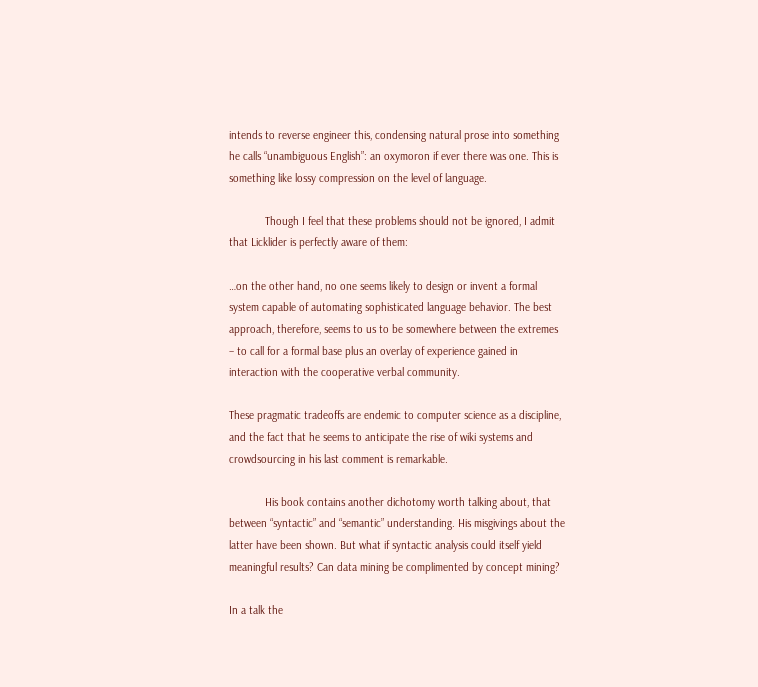intends to reverse engineer this, condensing natural prose into something he calls “unambiguous English”: an oxymoron if ever there was one. This is something like lossy compression on the level of language.

            Though I feel that these problems should not be ignored, I admit that Licklider is perfectly aware of them:

…on the other hand, no one seems likely to design or invent a formal system capable of automating sophisticated language behavior. The best approach, therefore, seems to us to be somewhere between the extremes – to call for a formal base plus an overlay of experience gained in interaction with the cooperative verbal community.

These pragmatic tradeoffs are endemic to computer science as a discipline, and the fact that he seems to anticipate the rise of wiki systems and crowdsourcing in his last comment is remarkable.

            His book contains another dichotomy worth talking about, that between “syntactic” and “semantic” understanding. His misgivings about the latter have been shown. But what if syntactic analysis could itself yield meaningful results? Can data mining be complimented by concept mining?

In a talk the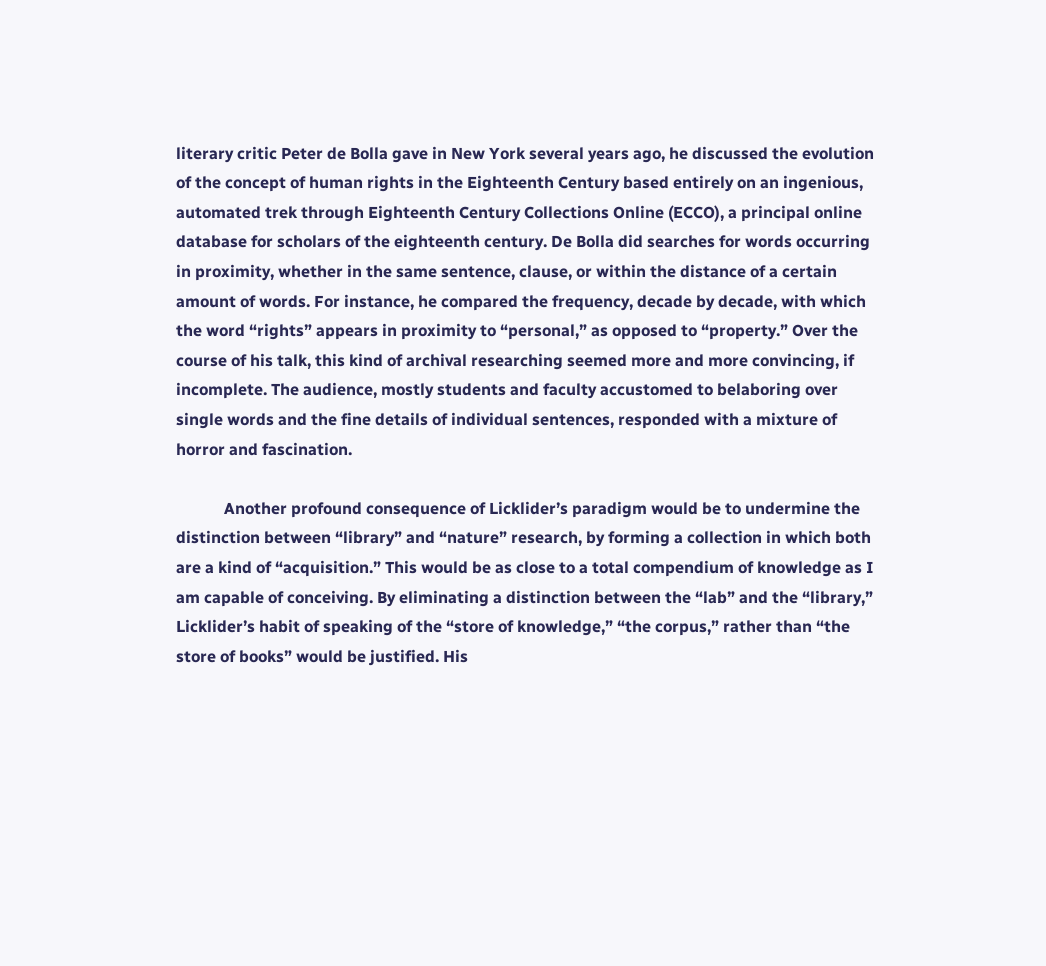literary critic Peter de Bolla gave in New York several years ago, he discussed the evolution of the concept of human rights in the Eighteenth Century based entirely on an ingenious, automated trek through Eighteenth Century Collections Online (ECCO), a principal online database for scholars of the eighteenth century. De Bolla did searches for words occurring in proximity, whether in the same sentence, clause, or within the distance of a certain amount of words. For instance, he compared the frequency, decade by decade, with which the word “rights” appears in proximity to “personal,” as opposed to “property.” Over the course of his talk, this kind of archival researching seemed more and more convincing, if incomplete. The audience, mostly students and faculty accustomed to belaboring over single words and the fine details of individual sentences, responded with a mixture of horror and fascination.

            Another profound consequence of Licklider’s paradigm would be to undermine the distinction between “library” and “nature” research, by forming a collection in which both are a kind of “acquisition.” This would be as close to a total compendium of knowledge as I am capable of conceiving. By eliminating a distinction between the “lab” and the “library,” Licklider’s habit of speaking of the “store of knowledge,” “the corpus,” rather than “the store of books” would be justified. His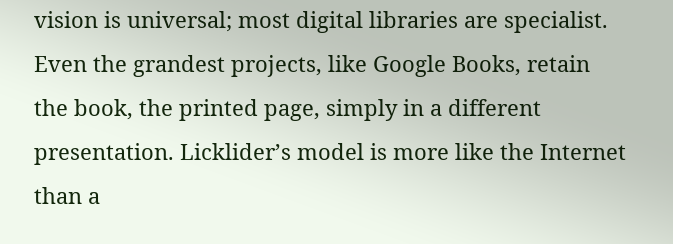vision is universal; most digital libraries are specialist. Even the grandest projects, like Google Books, retain the book, the printed page, simply in a different presentation. Licklider’s model is more like the Internet than a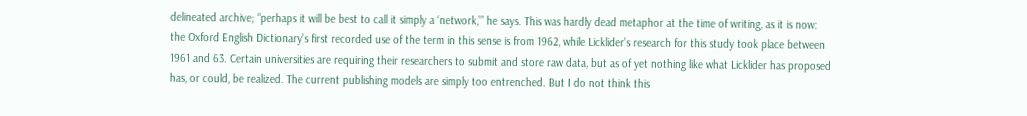delineated archive; “perhaps it will be best to call it simply a ‘network,’” he says. This was hardly dead metaphor at the time of writing, as it is now: the Oxford English Dictionary’s first recorded use of the term in this sense is from 1962, while Licklider’s research for this study took place between 1961 and 63. Certain universities are requiring their researchers to submit and store raw data, but as of yet nothing like what Licklider has proposed has, or could, be realized. The current publishing models are simply too entrenched. But I do not think this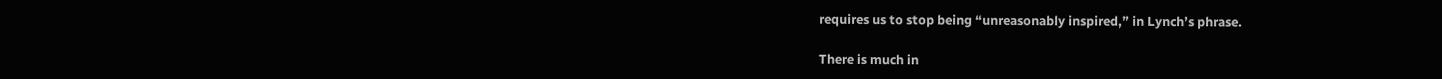requires us to stop being “unreasonably inspired,” in Lynch’s phrase.

There is much in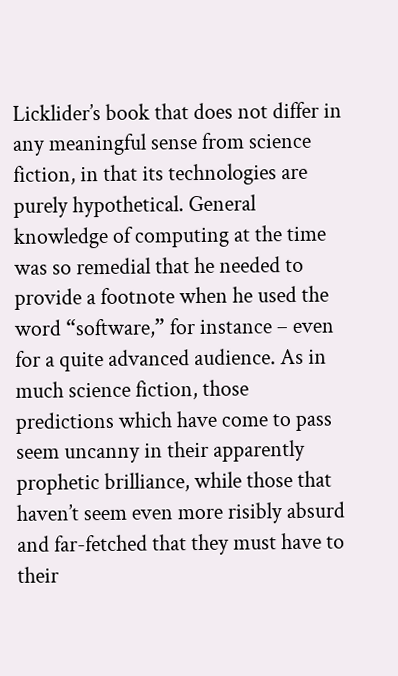Licklider’s book that does not differ in any meaningful sense from science fiction, in that its technologies are purely hypothetical. General knowledge of computing at the time was so remedial that he needed to provide a footnote when he used the word “software,” for instance – even for a quite advanced audience. As in much science fiction, those predictions which have come to pass seem uncanny in their apparently prophetic brilliance, while those that haven’t seem even more risibly absurd and far-fetched that they must have to their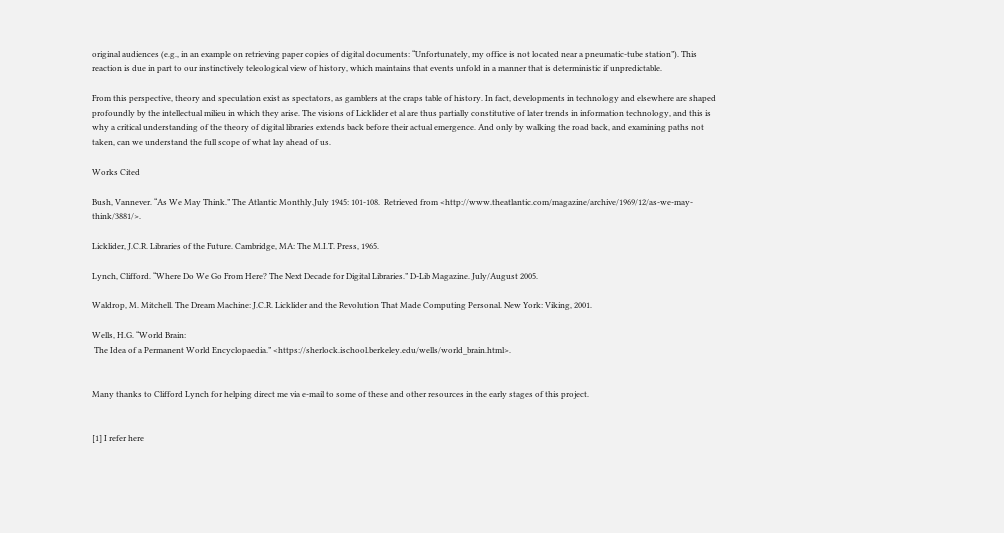original audiences (e.g., in an example on retrieving paper copies of digital documents: “Unfortunately, my office is not located near a pneumatic-tube station”). This reaction is due in part to our instinctively teleological view of history, which maintains that events unfold in a manner that is deterministic if unpredictable.

From this perspective, theory and speculation exist as spectators, as gamblers at the craps table of history. In fact, developments in technology and elsewhere are shaped profoundly by the intellectual milieu in which they arise. The visions of Licklider et al are thus partially constitutive of later trends in information technology, and this is why a critical understanding of the theory of digital libraries extends back before their actual emergence. And only by walking the road back, and examining paths not taken, can we understand the full scope of what lay ahead of us.

Works Cited

Bush, Vannever. “As We May Think.” The Atlantic Monthly.July 1945: 101-108.  Retrieved from <http://www.theatlantic.com/magazine/archive/1969/12/as-we-may-think/3881/>.

Licklider, J.C.R. Libraries of the Future. Cambridge, MA: The M.I.T. Press, 1965.

Lynch, Clifford. “Where Do We Go From Here? The Next Decade for Digital Libraries.” D-Lib Magazine. July/August 2005.

Waldrop, M. Mitchell. The Dream Machine: J.C.R. Licklider and the Revolution That Made Computing Personal. New York: Viking, 2001.

Wells, H.G. “World Brain:
 The Idea of a Permanent World Encyclopaedia.” <https://sherlock.ischool.berkeley.edu/wells/world_brain.html>.


Many thanks to Clifford Lynch for helping direct me via e-mail to some of these and other resources in the early stages of this project.


[1] I refer here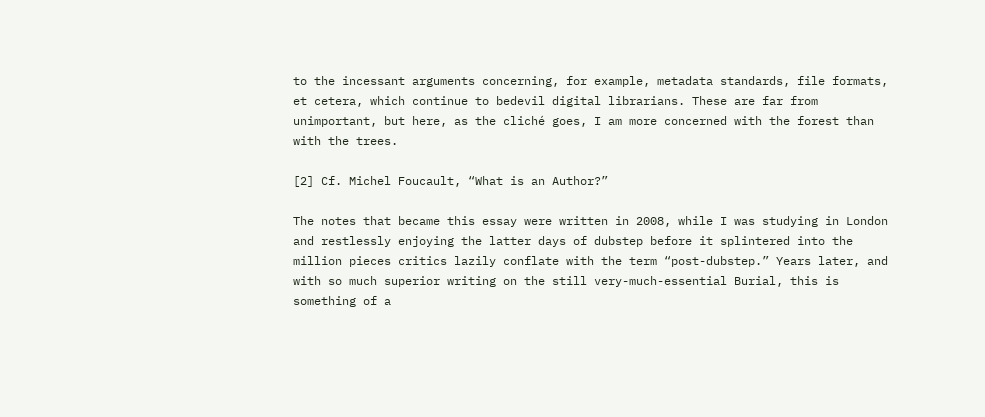to the incessant arguments concerning, for example, metadata standards, file formats, et cetera, which continue to bedevil digital librarians. These are far from unimportant, but here, as the cliché goes, I am more concerned with the forest than with the trees.

[2] Cf. Michel Foucault, “What is an Author?”

The notes that became this essay were written in 2008, while I was studying in London and restlessly enjoying the latter days of dubstep before it splintered into the million pieces critics lazily conflate with the term “post-dubstep.” Years later, and with so much superior writing on the still very-much-essential Burial, this is something of a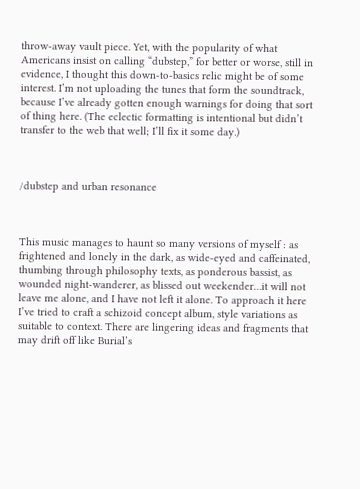throw-away vault piece. Yet, with the popularity of what Americans insist on calling “dubstep,” for better or worse, still in evidence, I thought this down-to-basics relic might be of some interest. I’m not uploading the tunes that form the soundtrack, because I’ve already gotten enough warnings for doing that sort of thing here. (The eclectic formatting is intentional but didn’t transfer to the web that well; I’ll fix it some day.)



/dubstep and urban resonance



This music manages to haunt so many versions of myself : as frightened and lonely in the dark, as wide-eyed and caffeinated, thumbing through philosophy texts, as ponderous bassist, as wounded night-wanderer, as blissed out weekender…it will not leave me alone, and I have not left it alone. To approach it here I’ve tried to craft a schizoid concept album, style variations as suitable to context. There are lingering ideas and fragments that may drift off like Burial’s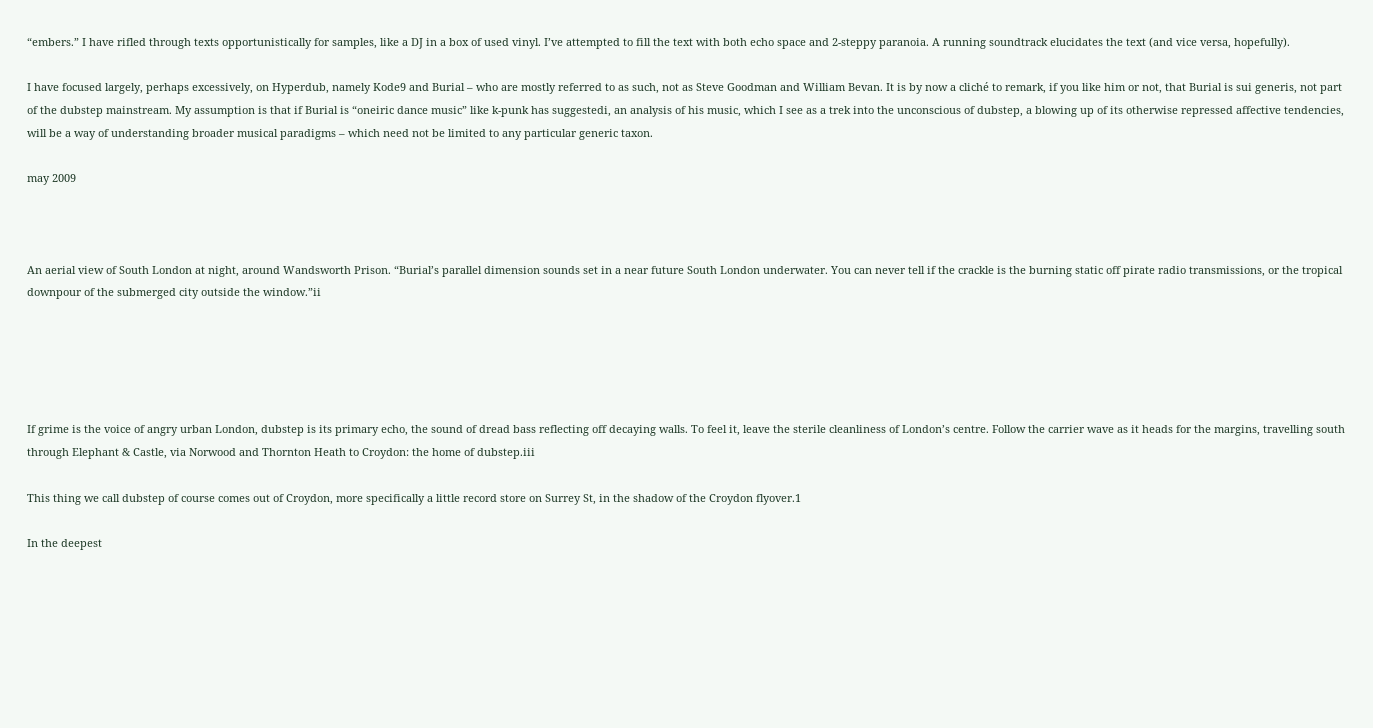“embers.” I have rifled through texts opportunistically for samples, like a DJ in a box of used vinyl. I’ve attempted to fill the text with both echo space and 2-steppy paranoia. A running soundtrack elucidates the text (and vice versa, hopefully).

I have focused largely, perhaps excessively, on Hyperdub, namely Kode9 and Burial – who are mostly referred to as such, not as Steve Goodman and William Bevan. It is by now a cliché to remark, if you like him or not, that Burial is sui generis, not part of the dubstep mainstream. My assumption is that if Burial is “oneiric dance music” like k-punk has suggestedi, an analysis of his music, which I see as a trek into the unconscious of dubstep, a blowing up of its otherwise repressed affective tendencies, will be a way of understanding broader musical paradigms – which need not be limited to any particular generic taxon.

may 2009



An aerial view of South London at night, around Wandsworth Prison. “Burial’s parallel dimension sounds set in a near future South London underwater. You can never tell if the crackle is the burning static off pirate radio transmissions, or the tropical downpour of the submerged city outside the window.”ii





If grime is the voice of angry urban London, dubstep is its primary echo, the sound of dread bass reflecting off decaying walls. To feel it, leave the sterile cleanliness of London’s centre. Follow the carrier wave as it heads for the margins, travelling south through Elephant & Castle, via Norwood and Thornton Heath to Croydon: the home of dubstep.iii

This thing we call dubstep of course comes out of Croydon, more specifically a little record store on Surrey St, in the shadow of the Croydon flyover.1

In the deepest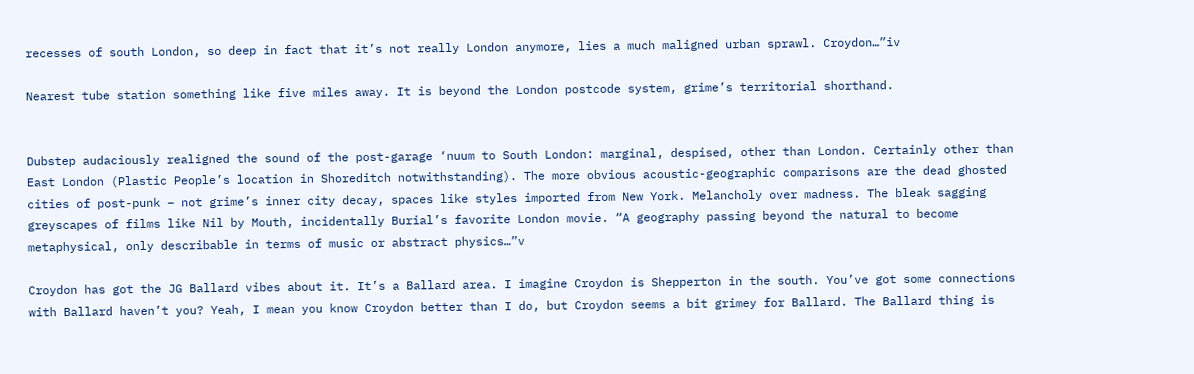recesses of south London, so deep in fact that it’s not really London anymore, lies a much maligned urban sprawl. Croydon…”iv

Nearest tube station something like five miles away. It is beyond the London postcode system, grime’s territorial shorthand.


Dubstep audaciously realigned the sound of the post-garage ‘nuum to South London: marginal, despised, other than London. Certainly other than East London (Plastic People’s location in Shoreditch notwithstanding). The more obvious acoustic-geographic comparisons are the dead ghosted cities of post-punk – not grime’s inner city decay, spaces like styles imported from New York. Melancholy over madness. The bleak sagging greyscapes of films like Nil by Mouth, incidentally Burial’s favorite London movie. “A geography passing beyond the natural to become metaphysical, only describable in terms of music or abstract physics…”v

Croydon has got the JG Ballard vibes about it. It’s a Ballard area. I imagine Croydon is Shepperton in the south. You’ve got some connections with Ballard haven’t you? Yeah, I mean you know Croydon better than I do, but Croydon seems a bit grimey for Ballard. The Ballard thing is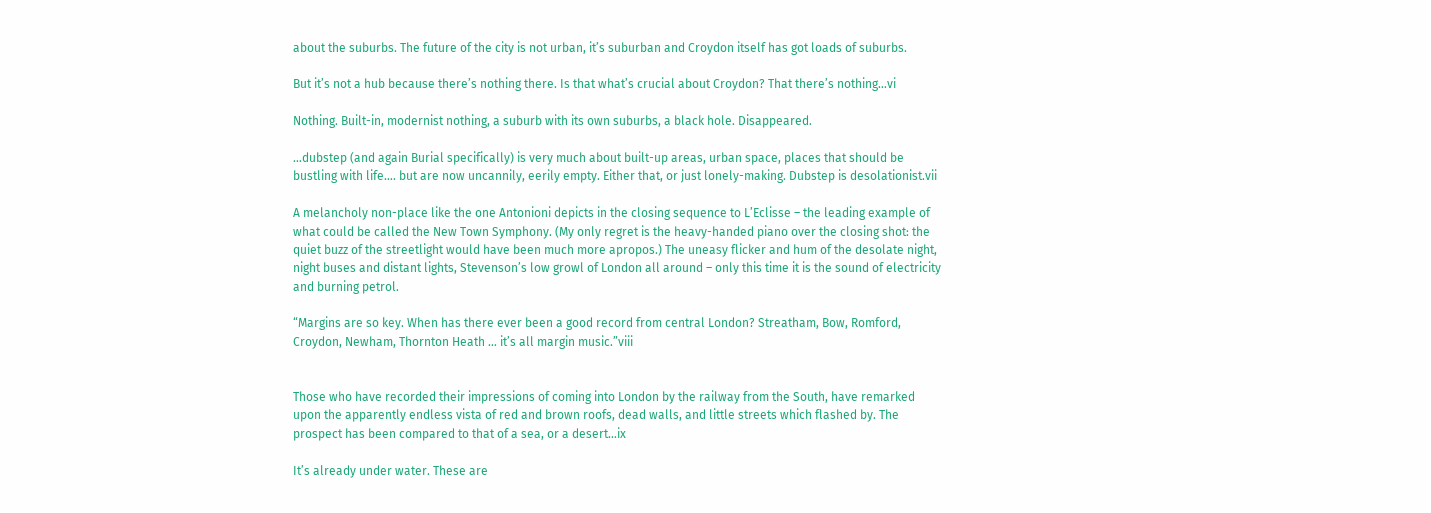about the suburbs. The future of the city is not urban, it’s suburban and Croydon itself has got loads of suburbs.

But it’s not a hub because there’s nothing there. Is that what’s crucial about Croydon? That there’s nothing…vi

Nothing. Built-in, modernist nothing, a suburb with its own suburbs, a black hole. Disappeared.

…dubstep (and again Burial specifically) is very much about built-up areas, urban space, places that should be bustling with life…. but are now uncannily, eerily empty. Either that, or just lonely-making. Dubstep is desolationist.vii

A melancholy non-place like the one Antonioni depicts in the closing sequence to L’Eclisse – the leading example of what could be called the New Town Symphony. (My only regret is the heavy-handed piano over the closing shot: the quiet buzz of the streetlight would have been much more apropos.) The uneasy flicker and hum of the desolate night, night buses and distant lights, Stevenson’s low growl of London all around – only this time it is the sound of electricity and burning petrol.

“Margins are so key. When has there ever been a good record from central London? Streatham, Bow, Romford, Croydon, Newham, Thornton Heath … it’s all margin music.”viii


Those who have recorded their impressions of coming into London by the railway from the South, have remarked upon the apparently endless vista of red and brown roofs, dead walls, and little streets which flashed by. The prospect has been compared to that of a sea, or a desert…ix

It’s already under water. These are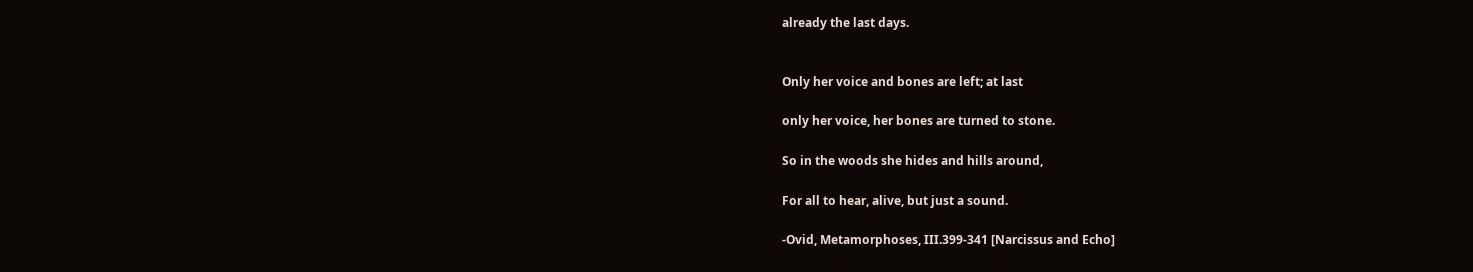already the last days.


Only her voice and bones are left; at last

only her voice, her bones are turned to stone.

So in the woods she hides and hills around,

For all to hear, alive, but just a sound.

-Ovid, Metamorphoses, III.399-341 [Narcissus and Echo]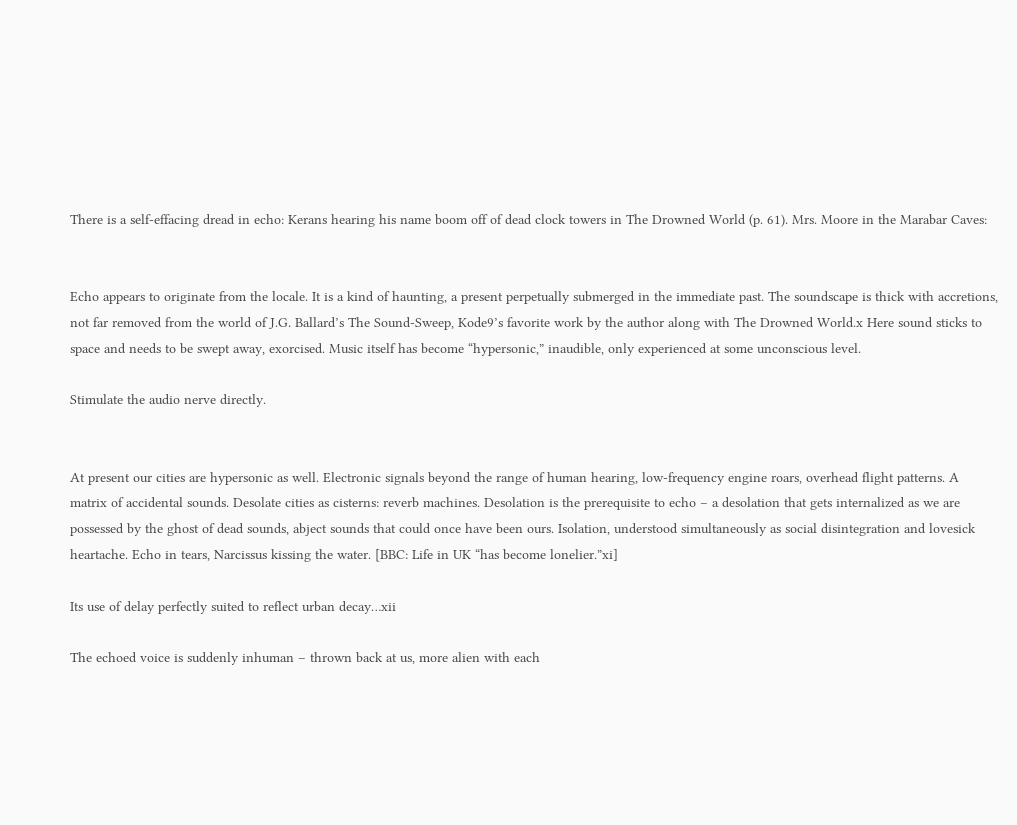There is a self-effacing dread in echo: Kerans hearing his name boom off of dead clock towers in The Drowned World (p. 61). Mrs. Moore in the Marabar Caves:


Echo appears to originate from the locale. It is a kind of haunting, a present perpetually submerged in the immediate past. The soundscape is thick with accretions, not far removed from the world of J.G. Ballard’s The Sound-Sweep, Kode9’s favorite work by the author along with The Drowned World.x Here sound sticks to space and needs to be swept away, exorcised. Music itself has become “hypersonic,” inaudible, only experienced at some unconscious level.

Stimulate the audio nerve directly.


At present our cities are hypersonic as well. Electronic signals beyond the range of human hearing, low-frequency engine roars, overhead flight patterns. A matrix of accidental sounds. Desolate cities as cisterns: reverb machines. Desolation is the prerequisite to echo – a desolation that gets internalized as we are possessed by the ghost of dead sounds, abject sounds that could once have been ours. Isolation, understood simultaneously as social disintegration and lovesick heartache. Echo in tears, Narcissus kissing the water. [BBC: Life in UK “has become lonelier.”xi]

Its use of delay perfectly suited to reflect urban decay…xii

The echoed voice is suddenly inhuman – thrown back at us, more alien with each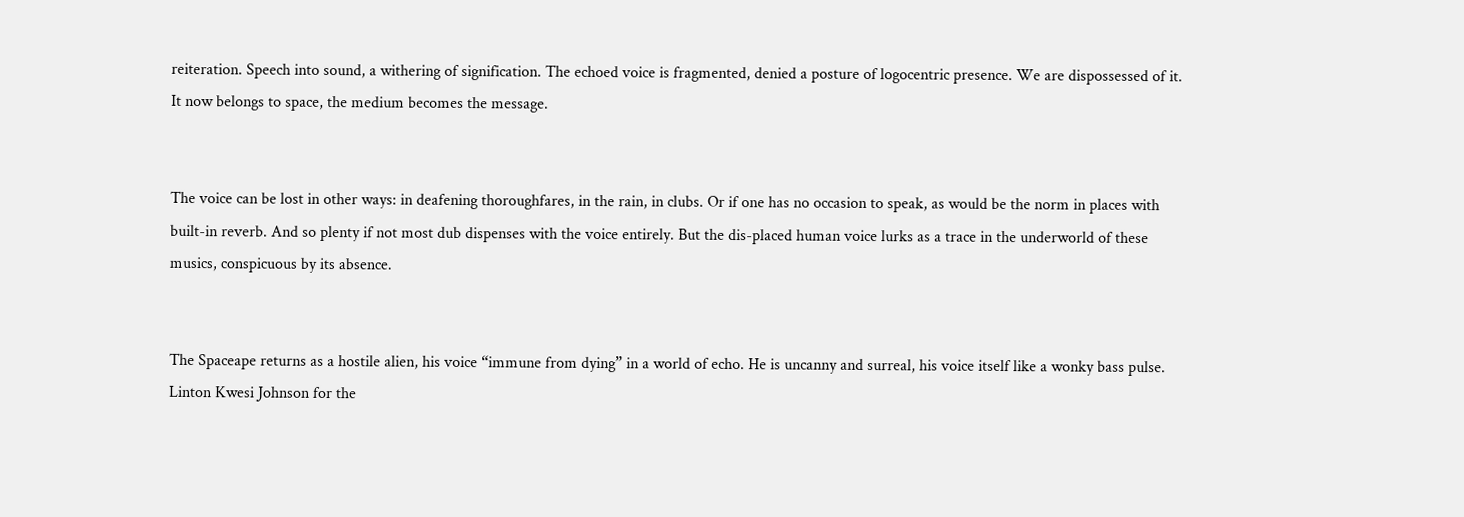reiteration. Speech into sound, a withering of signification. The echoed voice is fragmented, denied a posture of logocentric presence. We are dispossessed of it. It now belongs to space, the medium becomes the message.


The voice can be lost in other ways: in deafening thoroughfares, in the rain, in clubs. Or if one has no occasion to speak, as would be the norm in places with built-in reverb. And so plenty if not most dub dispenses with the voice entirely. But the dis-placed human voice lurks as a trace in the underworld of these musics, conspicuous by its absence.


The Spaceape returns as a hostile alien, his voice “immune from dying” in a world of echo. He is uncanny and surreal, his voice itself like a wonky bass pulse. Linton Kwesi Johnson for the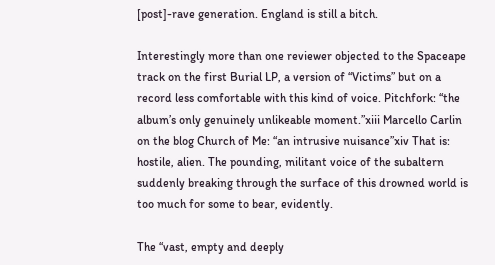[post]-rave generation. England is still a bitch.

Interestingly more than one reviewer objected to the Spaceape track on the first Burial LP, a version of “Victims” but on a record less comfortable with this kind of voice. Pitchfork: “the album’s only genuinely unlikeable moment.”xiii Marcello Carlin on the blog Church of Me: “an intrusive nuisance”xiv That is: hostile, alien. The pounding, militant voice of the subaltern suddenly breaking through the surface of this drowned world is too much for some to bear, evidently.

The “vast, empty and deeply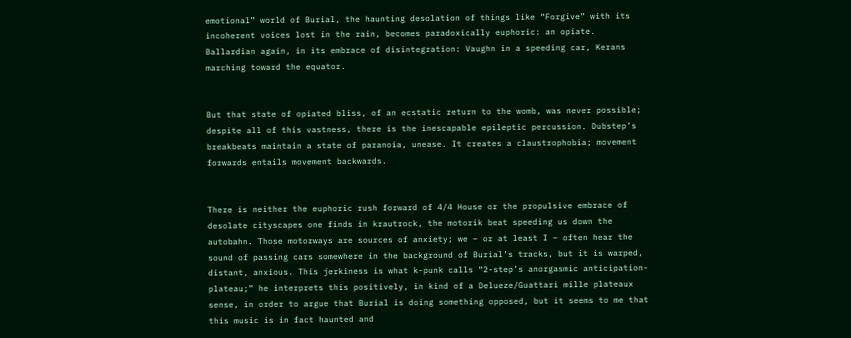emotional” world of Burial, the haunting desolation of things like “Forgive” with its incoherent voices lost in the rain, becomes paradoxically euphoric: an opiate. Ballardian again, in its embrace of disintegration: Vaughn in a speeding car, Kerans marching toward the equator.


But that state of opiated bliss, of an ecstatic return to the womb, was never possible; despite all of this vastness, there is the inescapable epileptic percussion. Dubstep’s breakbeats maintain a state of paranoia, unease. It creates a claustrophobia; movement forwards entails movement backwards.


There is neither the euphoric rush forward of 4/4 House or the propulsive embrace of desolate cityscapes one finds in krautrock, the motorik beat speeding us down the autobahn. Those motorways are sources of anxiety; we – or at least I – often hear the sound of passing cars somewhere in the background of Burial’s tracks, but it is warped, distant, anxious. This jerkiness is what k-punk calls “2-step’s anorgasmic anticipation-plateau;” he interprets this positively, in kind of a Delueze/Guattari mille plateaux sense, in order to argue that Burial is doing something opposed, but it seems to me that this music is in fact haunted and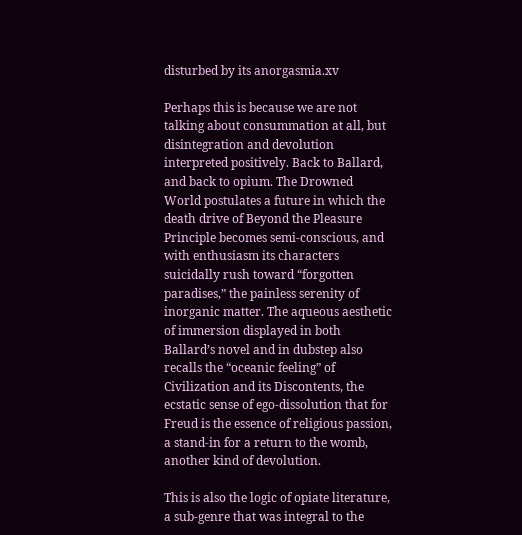disturbed by its anorgasmia.xv

Perhaps this is because we are not talking about consummation at all, but disintegration and devolution interpreted positively. Back to Ballard, and back to opium. The Drowned World postulates a future in which the death drive of Beyond the Pleasure Principle becomes semi-conscious, and with enthusiasm its characters suicidally rush toward “forgotten paradises,” the painless serenity of inorganic matter. The aqueous aesthetic of immersion displayed in both Ballard’s novel and in dubstep also recalls the “oceanic feeling” of Civilization and its Discontents, the ecstatic sense of ego-dissolution that for Freud is the essence of religious passion, a stand-in for a return to the womb, another kind of devolution.

This is also the logic of opiate literature, a sub-genre that was integral to the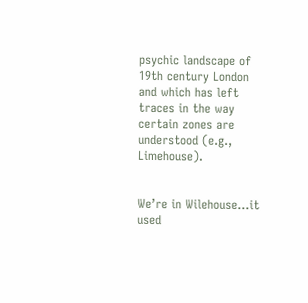psychic landscape of 19th century London and which has left traces in the way certain zones are understood (e.g., Limehouse).


We’re in Wilehouse…it used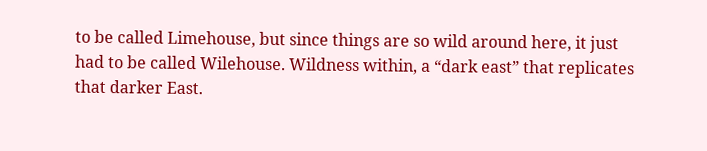to be called Limehouse, but since things are so wild around here, it just had to be called Wilehouse. Wildness within, a “dark east” that replicates that darker East.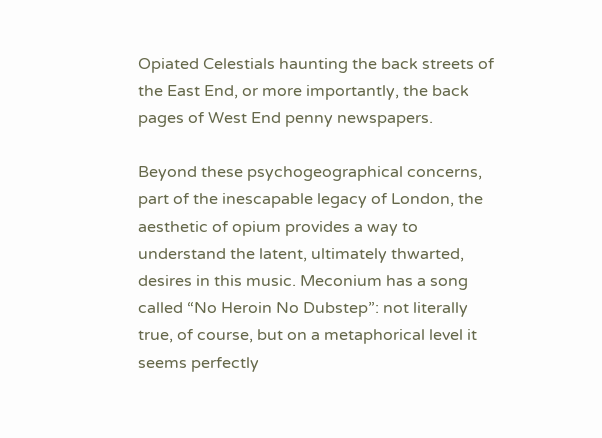Opiated Celestials haunting the back streets of the East End, or more importantly, the back pages of West End penny newspapers.

Beyond these psychogeographical concerns, part of the inescapable legacy of London, the aesthetic of opium provides a way to understand the latent, ultimately thwarted, desires in this music. Meconium has a song called “No Heroin No Dubstep”: not literally true, of course, but on a metaphorical level it seems perfectly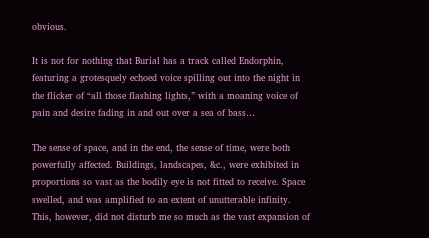obvious.

It is not for nothing that Burial has a track called Endorphin, featuring a grotesquely echoed voice spilling out into the night in the flicker of “all those flashing lights,” with a moaning voice of pain and desire fading in and out over a sea of bass…

The sense of space, and in the end, the sense of time, were both powerfully affected. Buildings, landscapes, &c., were exhibited in proportions so vast as the bodily eye is not fitted to receive. Space swelled, and was amplified to an extent of unutterable infinity. This, however, did not disturb me so much as the vast expansion of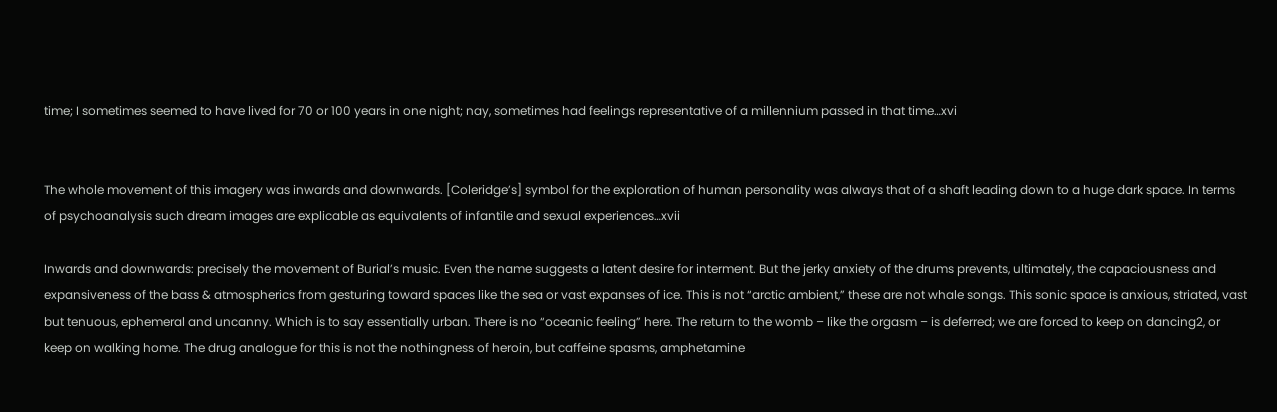time; I sometimes seemed to have lived for 70 or 100 years in one night; nay, sometimes had feelings representative of a millennium passed in that time…xvi


The whole movement of this imagery was inwards and downwards. [Coleridge’s] symbol for the exploration of human personality was always that of a shaft leading down to a huge dark space. In terms of psychoanalysis such dream images are explicable as equivalents of infantile and sexual experiences…xvii

Inwards and downwards: precisely the movement of Burial’s music. Even the name suggests a latent desire for interment. But the jerky anxiety of the drums prevents, ultimately, the capaciousness and expansiveness of the bass & atmospherics from gesturing toward spaces like the sea or vast expanses of ice. This is not “arctic ambient,” these are not whale songs. This sonic space is anxious, striated, vast but tenuous, ephemeral and uncanny. Which is to say essentially urban. There is no “oceanic feeling” here. The return to the womb – like the orgasm – is deferred; we are forced to keep on dancing2, or keep on walking home. The drug analogue for this is not the nothingness of heroin, but caffeine spasms, amphetamine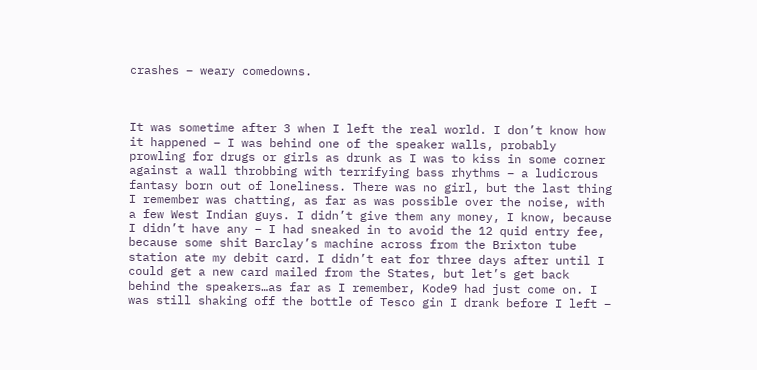crashes – weary comedowns.



It was sometime after 3 when I left the real world. I don’t know how it happened – I was behind one of the speaker walls, probably prowling for drugs or girls as drunk as I was to kiss in some corner against a wall throbbing with terrifying bass rhythms – a ludicrous fantasy born out of loneliness. There was no girl, but the last thing I remember was chatting, as far as was possible over the noise, with a few West Indian guys. I didn’t give them any money, I know, because I didn’t have any – I had sneaked in to avoid the 12 quid entry fee, because some shit Barclay’s machine across from the Brixton tube station ate my debit card. I didn’t eat for three days after until I could get a new card mailed from the States, but let’s get back behind the speakers…as far as I remember, Kode9 had just come on. I was still shaking off the bottle of Tesco gin I drank before I left –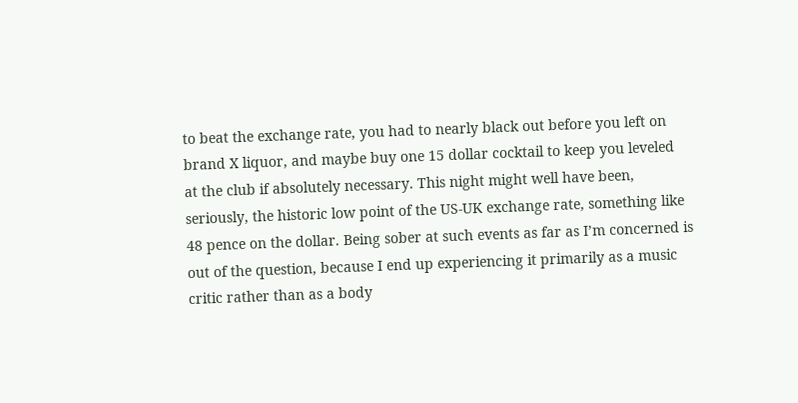to beat the exchange rate, you had to nearly black out before you left on brand X liquor, and maybe buy one 15 dollar cocktail to keep you leveled at the club if absolutely necessary. This night might well have been, seriously, the historic low point of the US-UK exchange rate, something like 48 pence on the dollar. Being sober at such events as far as I’m concerned is out of the question, because I end up experiencing it primarily as a music critic rather than as a body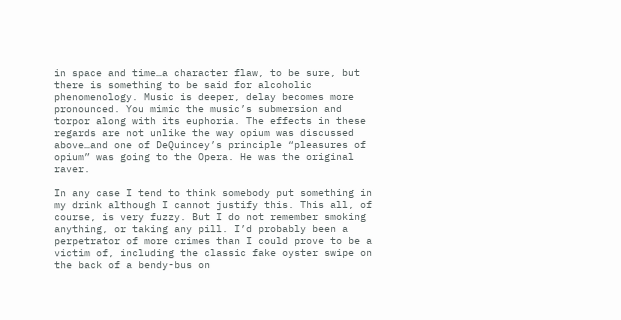in space and time…a character flaw, to be sure, but there is something to be said for alcoholic phenomenology. Music is deeper, delay becomes more pronounced. You mimic the music’s submersion and torpor along with its euphoria. The effects in these regards are not unlike the way opium was discussed above…and one of DeQuincey’s principle “pleasures of opium” was going to the Opera. He was the original raver.

In any case I tend to think somebody put something in my drink although I cannot justify this. This all, of course, is very fuzzy. But I do not remember smoking anything, or taking any pill. I’d probably been a perpetrator of more crimes than I could prove to be a victim of, including the classic fake oyster swipe on the back of a bendy-bus on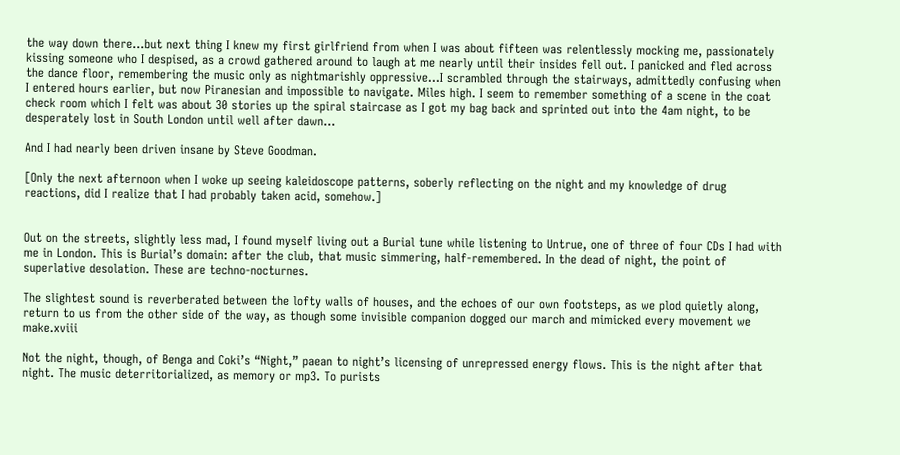the way down there…but next thing I knew my first girlfriend from when I was about fifteen was relentlessly mocking me, passionately kissing someone who I despised, as a crowd gathered around to laugh at me nearly until their insides fell out. I panicked and fled across the dance floor, remembering the music only as nightmarishly oppressive…I scrambled through the stairways, admittedly confusing when I entered hours earlier, but now Piranesian and impossible to navigate. Miles high. I seem to remember something of a scene in the coat check room which I felt was about 30 stories up the spiral staircase as I got my bag back and sprinted out into the 4am night, to be desperately lost in South London until well after dawn…

And I had nearly been driven insane by Steve Goodman.

[Only the next afternoon when I woke up seeing kaleidoscope patterns, soberly reflecting on the night and my knowledge of drug reactions, did I realize that I had probably taken acid, somehow.]


Out on the streets, slightly less mad, I found myself living out a Burial tune while listening to Untrue, one of three of four CDs I had with me in London. This is Burial’s domain: after the club, that music simmering, half-remembered. In the dead of night, the point of superlative desolation. These are techno-nocturnes.

The slightest sound is reverberated between the lofty walls of houses, and the echoes of our own footsteps, as we plod quietly along, return to us from the other side of the way, as though some invisible companion dogged our march and mimicked every movement we make.xviii

Not the night, though, of Benga and Coki’s “Night,” paean to night’s licensing of unrepressed energy flows. This is the night after that night. The music deterritorialized, as memory or mp3. To purists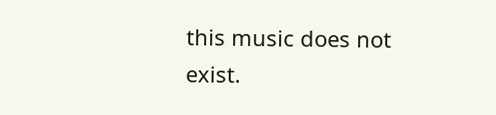this music does not exist.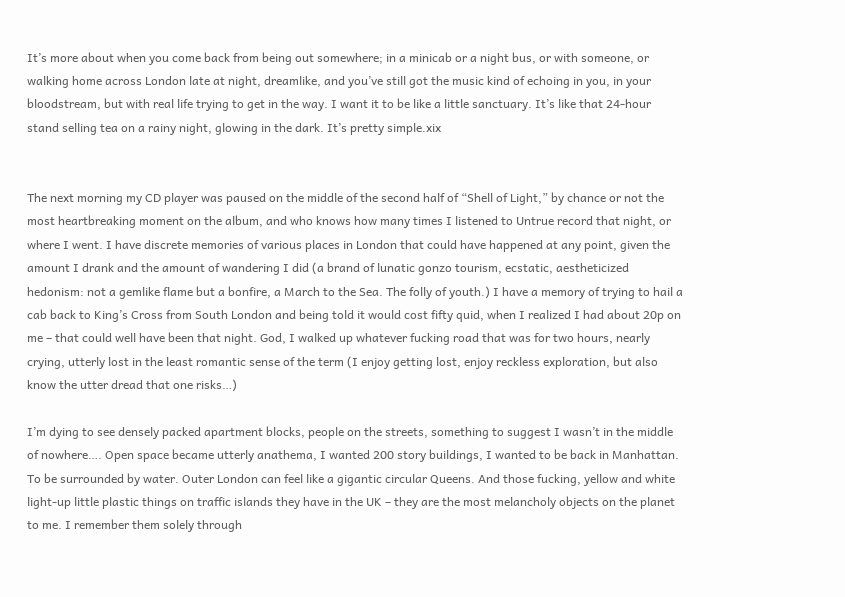It’s more about when you come back from being out somewhere; in a minicab or a night bus, or with someone, or walking home across London late at night, dreamlike, and you’ve still got the music kind of echoing in you, in your bloodstream, but with real life trying to get in the way. I want it to be like a little sanctuary. It’s like that 24-hour stand selling tea on a rainy night, glowing in the dark. It’s pretty simple.xix


The next morning my CD player was paused on the middle of the second half of “Shell of Light,” by chance or not the most heartbreaking moment on the album, and who knows how many times I listened to Untrue record that night, or where I went. I have discrete memories of various places in London that could have happened at any point, given the amount I drank and the amount of wandering I did (a brand of lunatic gonzo tourism, ecstatic, aestheticized hedonism: not a gemlike flame but a bonfire, a March to the Sea. The folly of youth.) I have a memory of trying to hail a cab back to King’s Cross from South London and being told it would cost fifty quid, when I realized I had about 20p on me – that could well have been that night. God, I walked up whatever fucking road that was for two hours, nearly crying, utterly lost in the least romantic sense of the term (I enjoy getting lost, enjoy reckless exploration, but also know the utter dread that one risks…)

I’m dying to see densely packed apartment blocks, people on the streets, something to suggest I wasn’t in the middle of nowhere…. Open space became utterly anathema, I wanted 200 story buildings, I wanted to be back in Manhattan. To be surrounded by water. Outer London can feel like a gigantic circular Queens. And those fucking, yellow and white light-up little plastic things on traffic islands they have in the UK – they are the most melancholy objects on the planet to me. I remember them solely through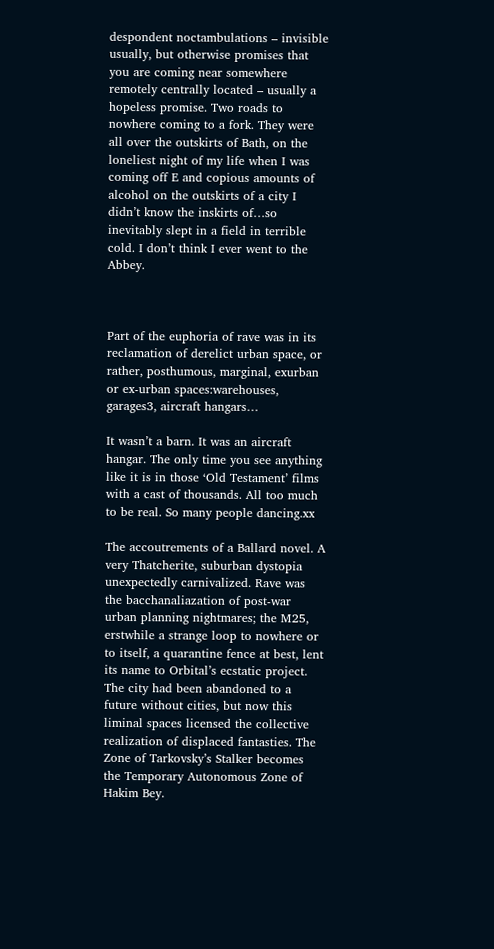despondent noctambulations – invisible usually, but otherwise promises that you are coming near somewhere remotely centrally located – usually a hopeless promise. Two roads to nowhere coming to a fork. They were all over the outskirts of Bath, on the loneliest night of my life when I was coming off E and copious amounts of alcohol on the outskirts of a city I didn’t know the inskirts of…so inevitably slept in a field in terrible cold. I don’t think I ever went to the Abbey.



Part of the euphoria of rave was in its reclamation of derelict urban space, or rather, posthumous, marginal, exurban or ex-urban spaces:warehouses, garages3, aircraft hangars…

It wasn’t a barn. It was an aircraft hangar. The only time you see anything like it is in those ‘Old Testament’ films with a cast of thousands. All too much to be real. So many people dancing.xx

The accoutrements of a Ballard novel. A very Thatcherite, suburban dystopia unexpectedly carnivalized. Rave was the bacchanaliazation of post-war urban planning nightmares; the M25, erstwhile a strange loop to nowhere or to itself, a quarantine fence at best, lent its name to Orbital’s ecstatic project. The city had been abandoned to a future without cities, but now this liminal spaces licensed the collective realization of displaced fantasties. The Zone of Tarkovsky’s Stalker becomes the Temporary Autonomous Zone of Hakim Bey.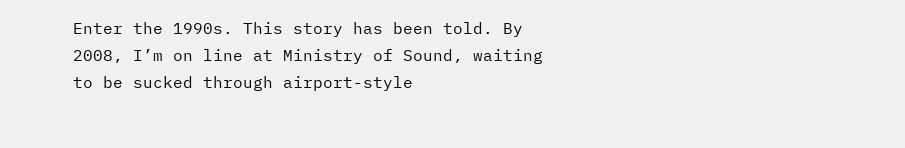Enter the 1990s. This story has been told. By 2008, I’m on line at Ministry of Sound, waiting to be sucked through airport-style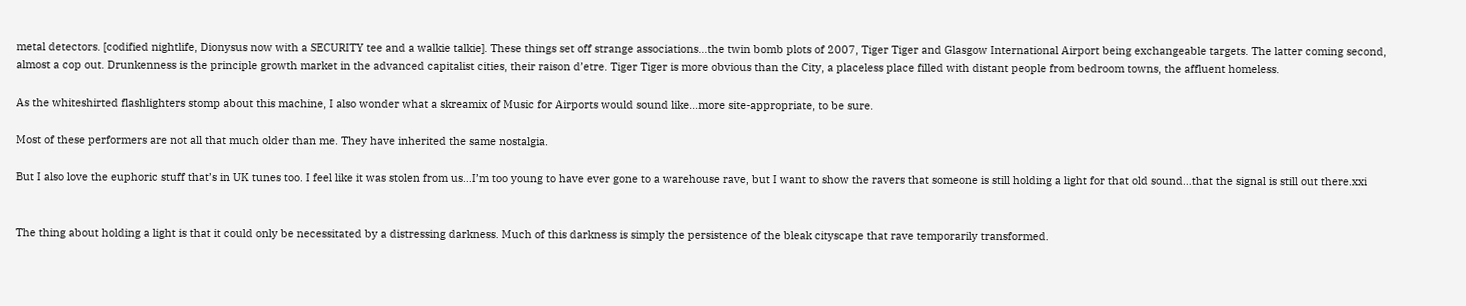metal detectors. [codified nightlife, Dionysus now with a SECURITY tee and a walkie talkie]. These things set off strange associations…the twin bomb plots of 2007, Tiger Tiger and Glasgow International Airport being exchangeable targets. The latter coming second, almost a cop out. Drunkenness is the principle growth market in the advanced capitalist cities, their raison d’etre. Tiger Tiger is more obvious than the City, a placeless place filled with distant people from bedroom towns, the affluent homeless.

As the whiteshirted flashlighters stomp about this machine, I also wonder what a skreamix of Music for Airports would sound like…more site-appropriate, to be sure.

Most of these performers are not all that much older than me. They have inherited the same nostalgia.

But I also love the euphoric stuff that’s in UK tunes too. I feel like it was stolen from us…I’m too young to have ever gone to a warehouse rave, but I want to show the ravers that someone is still holding a light for that old sound…that the signal is still out there.xxi


The thing about holding a light is that it could only be necessitated by a distressing darkness. Much of this darkness is simply the persistence of the bleak cityscape that rave temporarily transformed.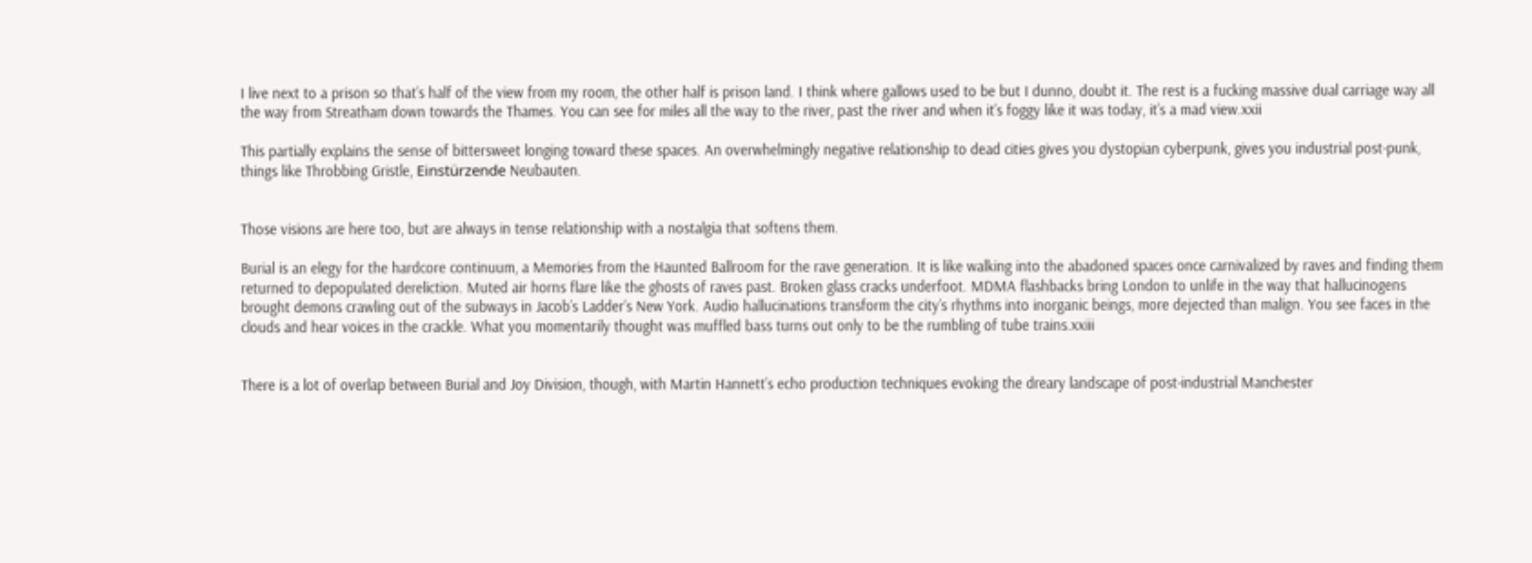I live next to a prison so that’s half of the view from my room, the other half is prison land. I think where gallows used to be but I dunno, doubt it. The rest is a fucking massive dual carriage way all the way from Streatham down towards the Thames. You can see for miles all the way to the river, past the river and when it’s foggy like it was today, it’s a mad view.xxii

This partially explains the sense of bittersweet longing toward these spaces. An overwhelmingly negative relationship to dead cities gives you dystopian cyberpunk, gives you industrial post-punk, things like Throbbing Gristle, Einstürzende Neubauten.


Those visions are here too, but are always in tense relationship with a nostalgia that softens them.

Burial is an elegy for the hardcore continuum, a Memories from the Haunted Ballroom for the rave generation. It is like walking into the abadoned spaces once carnivalized by raves and finding them returned to depopulated dereliction. Muted air horns flare like the ghosts of raves past. Broken glass cracks underfoot. MDMA flashbacks bring London to unlife in the way that hallucinogens brought demons crawling out of the subways in Jacob’s Ladder’s New York. Audio hallucinations transform the city’s rhythms into inorganic beings, more dejected than malign. You see faces in the clouds and hear voices in the crackle. What you momentarily thought was muffled bass turns out only to be the rumbling of tube trains.xxiii


There is a lot of overlap between Burial and Joy Division, though, with Martin Hannett’s echo production techniques evoking the dreary landscape of post-industrial Manchester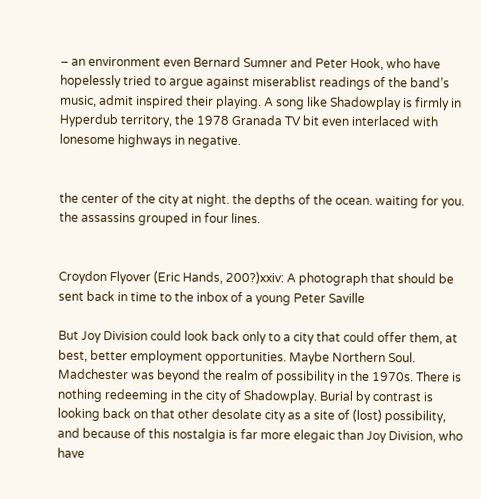– an environment even Bernard Sumner and Peter Hook, who have hopelessly tried to argue against miserablist readings of the band’s music, admit inspired their playing. A song like Shadowplay is firmly in Hyperdub territory, the 1978 Granada TV bit even interlaced with lonesome highways in negative.


the center of the city at night. the depths of the ocean. waiting for you. the assassins grouped in four lines.


Croydon Flyover (Eric Hands, 200?)xxiv: A photograph that should be sent back in time to the inbox of a young Peter Saville

But Joy Division could look back only to a city that could offer them, at best, better employment opportunities. Maybe Northern Soul. Madchester was beyond the realm of possibility in the 1970s. There is nothing redeeming in the city of Shadowplay. Burial by contrast is looking back on that other desolate city as a site of (lost) possibility, and because of this nostalgia is far more elegaic than Joy Division, who have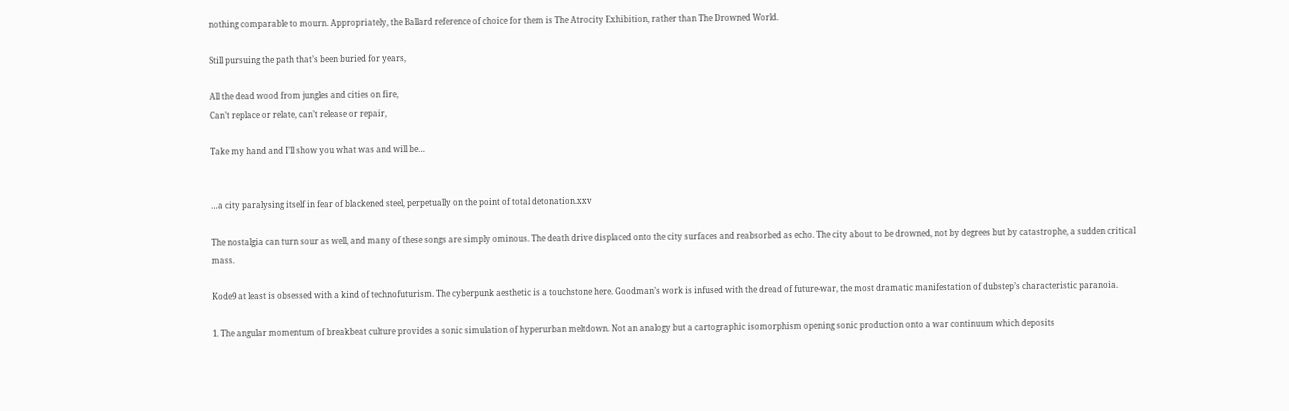nothing comparable to mourn. Appropriately, the Ballard reference of choice for them is The Atrocity Exhibition, rather than The Drowned World.

Still pursuing the path that’s been buried for years,

All the dead wood from jungles and cities on fire,
Can’t replace or relate, can’t release or repair,

Take my hand and I’ll show you what was and will be…


…a city paralysing itself in fear of blackened steel, perpetually on the point of total detonation.xxv

The nostalgia can turn sour as well, and many of these songs are simply ominous. The death drive displaced onto the city surfaces and reabsorbed as echo. The city about to be drowned, not by degrees but by catastrophe, a sudden critical mass.

Kode9 at least is obsessed with a kind of technofuturism. The cyberpunk aesthetic is a touchstone here. Goodman’s work is infused with the dread of future-war, the most dramatic manifestation of dubstep’s characteristic paranoia.

1. The angular momentum of breakbeat culture provides a sonic simulation of hyperurban meltdown. Not an analogy but a cartographic isomorphism opening sonic production onto a war continuum which deposits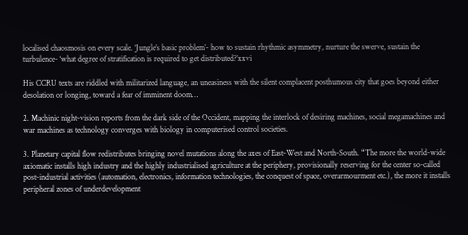localised chaosmosis on every scale. ‘Jungle’s basic problem’- how to sustain rhythmic asymmetry, nurture the swerve, sustain the turbulence- ‘what degree of stratification is required to get distributed?’xxvi

His CCRU texts are riddled with militarized language, an uneasiness with the silent complacent posthumous city that goes beyond either desolation or longing, toward a fear of imminent doom…

2. Machinic night-vision reports from the dark side of the Occident, mapping the interlock of desiring machines, social megamachines and war machines as technology converges with biology in computerised control societies.

3. Planetary capital flow redistributes bringing novel mutations along the axes of East-West and North-South. “The more the world-wide axiomatic installs high industry and the highly industrialised agriculture at the periphery, provisionally reserving for the center so-called post-industrial activities (automation, electronics, information technologies, the conquest of space, overarmourment etc.), the more it installs peripheral zones of underdevelopment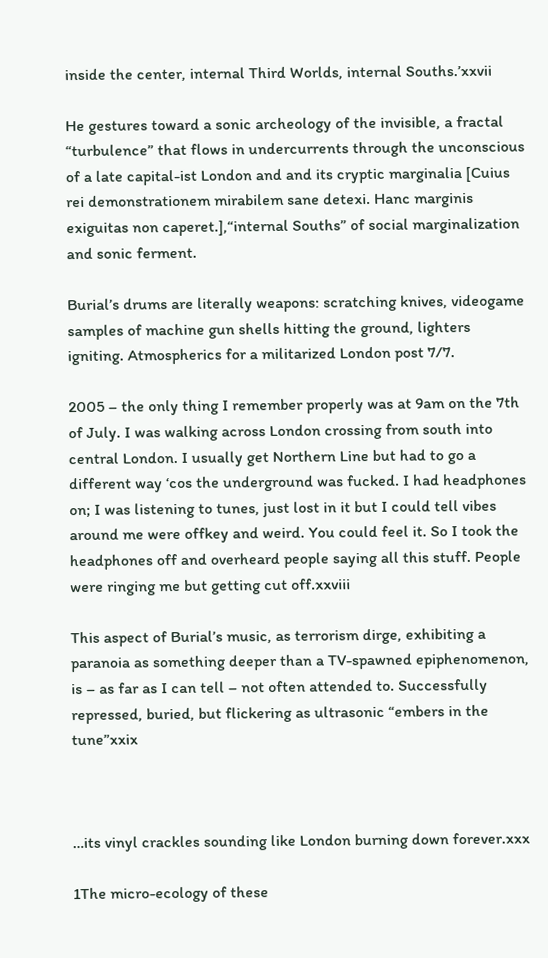inside the center, internal Third Worlds, internal Souths.’xxvii

He gestures toward a sonic archeology of the invisible, a fractal “turbulence” that flows in undercurrents through the unconscious of a late capital-ist London and and its cryptic marginalia [Cuius rei demonstrationem mirabilem sane detexi. Hanc marginis exiguitas non caperet.],“internal Souths” of social marginalization and sonic ferment.

Burial’s drums are literally weapons: scratching knives, videogame samples of machine gun shells hitting the ground, lighters igniting. Atmospherics for a militarized London post 7/7.

2005 – the only thing I remember properly was at 9am on the 7th of July. I was walking across London crossing from south into central London. I usually get Northern Line but had to go a different way ‘cos the underground was fucked. I had headphones on; I was listening to tunes, just lost in it but I could tell vibes around me were offkey and weird. You could feel it. So I took the headphones off and overheard people saying all this stuff. People were ringing me but getting cut off.xxviii

This aspect of Burial’s music, as terrorism dirge, exhibiting a paranoia as something deeper than a TV-spawned epiphenomenon, is – as far as I can tell – not often attended to. Successfully repressed, buried, but flickering as ultrasonic “embers in the tune”xxix



…its vinyl crackles sounding like London burning down forever.xxx

1The micro-ecology of these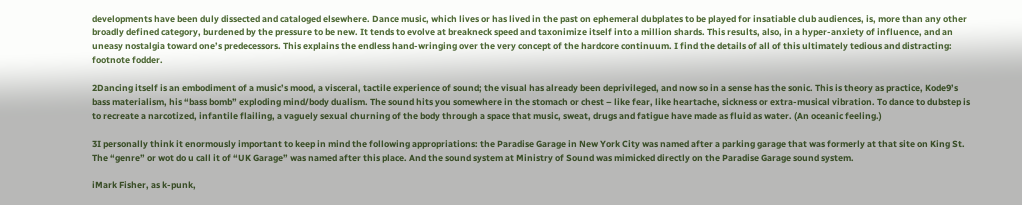developments have been duly dissected and cataloged elsewhere. Dance music, which lives or has lived in the past on ephemeral dubplates to be played for insatiable club audiences, is, more than any other broadly defined category, burdened by the pressure to be new. It tends to evolve at breakneck speed and taxonimize itself into a million shards. This results, also, in a hyper-anxiety of influence, and an uneasy nostalgia toward one’s predecessors. This explains the endless hand-wringing over the very concept of the hardcore continuum. I find the details of all of this ultimately tedious and distracting: footnote fodder.

2Dancing itself is an embodiment of a music’s mood, a visceral, tactile experience of sound; the visual has already been deprivileged, and now so in a sense has the sonic. This is theory as practice, Kode9’s bass materialism, his “bass bomb” exploding mind/body dualism. The sound hits you somewhere in the stomach or chest – like fear, like heartache, sickness or extra-musical vibration. To dance to dubstep is to recreate a narcotized, infantile flailing, a vaguely sexual churning of the body through a space that music, sweat, drugs and fatigue have made as fluid as water. (An oceanic feeling.)

3I personally think it enormously important to keep in mind the following appropriations: the Paradise Garage in New York City was named after a parking garage that was formerly at that site on King St. The “genre” or wot do u call it of “UK Garage” was named after this place. And the sound system at Ministry of Sound was mimicked directly on the Paradise Garage sound system.

iMark Fisher, as k-punk,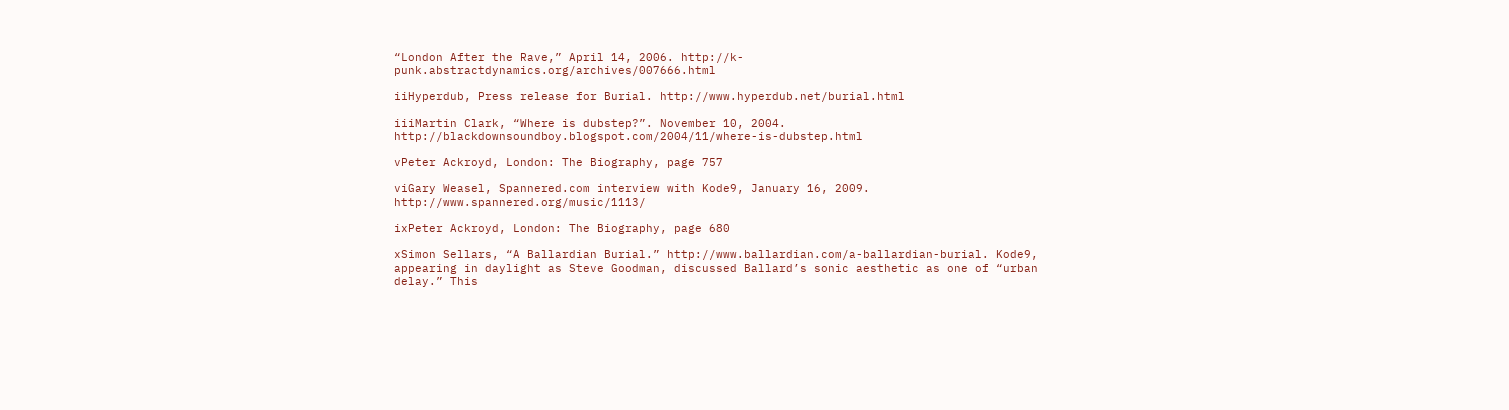“London After the Rave,” April 14, 2006. http://k-punk.abstractdynamics.org/archives/007666.html

iiHyperdub, Press release for Burial. http://www.hyperdub.net/burial.html

iiiMartin Clark, “Where is dubstep?”. November 10, 2004. http://blackdownsoundboy.blogspot.com/2004/11/where-is-dubstep.html

vPeter Ackroyd, London: The Biography, page 757

viGary Weasel, Spannered.com interview with Kode9, January 16, 2009. http://www.spannered.org/music/1113/

ixPeter Ackroyd, London: The Biography, page 680

xSimon Sellars, “A Ballardian Burial.” http://www.ballardian.com/a-ballardian-burial. Kode9, appearing in daylight as Steve Goodman, discussed Ballard’s sonic aesthetic as one of “urban delay.” This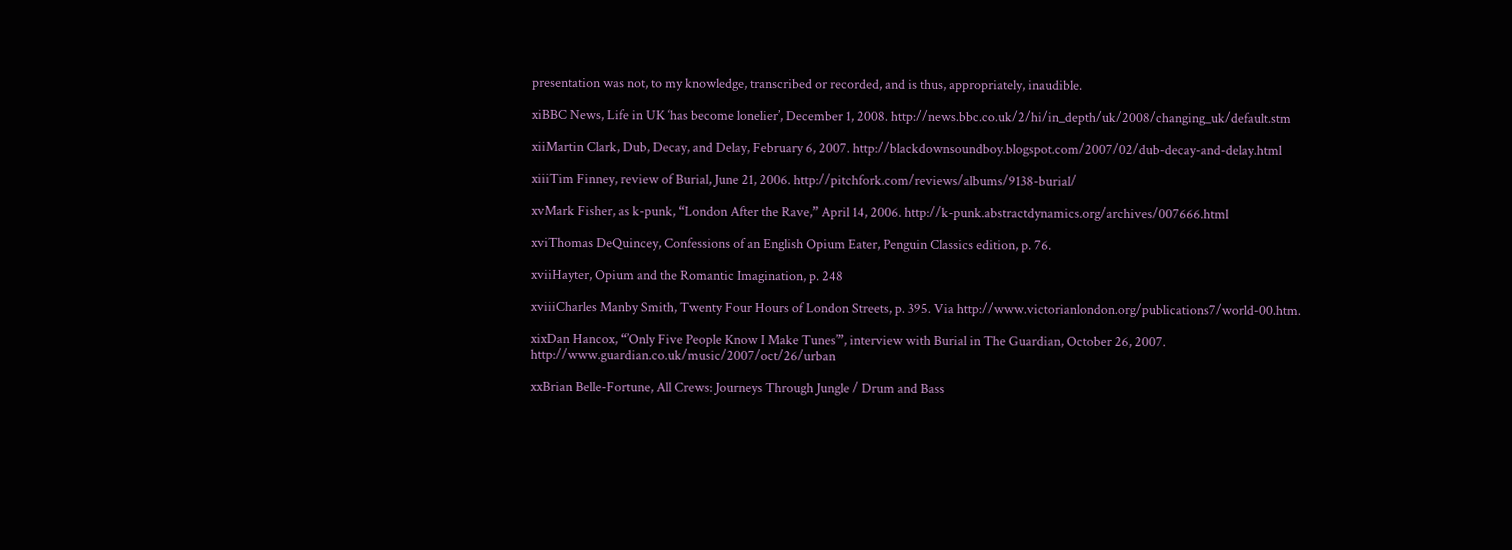presentation was not, to my knowledge, transcribed or recorded, and is thus, appropriately, inaudible.

xiBBC News, Life in UK ‘has become lonelier’, December 1, 2008. http://news.bbc.co.uk/2/hi/in_depth/uk/2008/changing_uk/default.stm

xiiMartin Clark, Dub, Decay, and Delay, February 6, 2007. http://blackdownsoundboy.blogspot.com/2007/02/dub-decay-and-delay.html

xiiiTim Finney, review of Burial, June 21, 2006. http://pitchfork.com/reviews/albums/9138-burial/

xvMark Fisher, as k-punk, “London After the Rave,” April 14, 2006. http://k-punk.abstractdynamics.org/archives/007666.html

xviThomas DeQuincey, Confessions of an English Opium Eater, Penguin Classics edition, p. 76.

xviiHayter, Opium and the Romantic Imagination, p. 248

xviiiCharles Manby Smith, Twenty Four Hours of London Streets, p. 395. Via http://www.victorianlondon.org/publications7/world-00.htm.

xixDan Hancox, “’Only Five People Know I Make Tunes’”, interview with Burial in The Guardian, October 26, 2007. http://www.guardian.co.uk/music/2007/oct/26/urban

xxBrian Belle-Fortune, All Crews: Journeys Through Jungle / Drum and Bass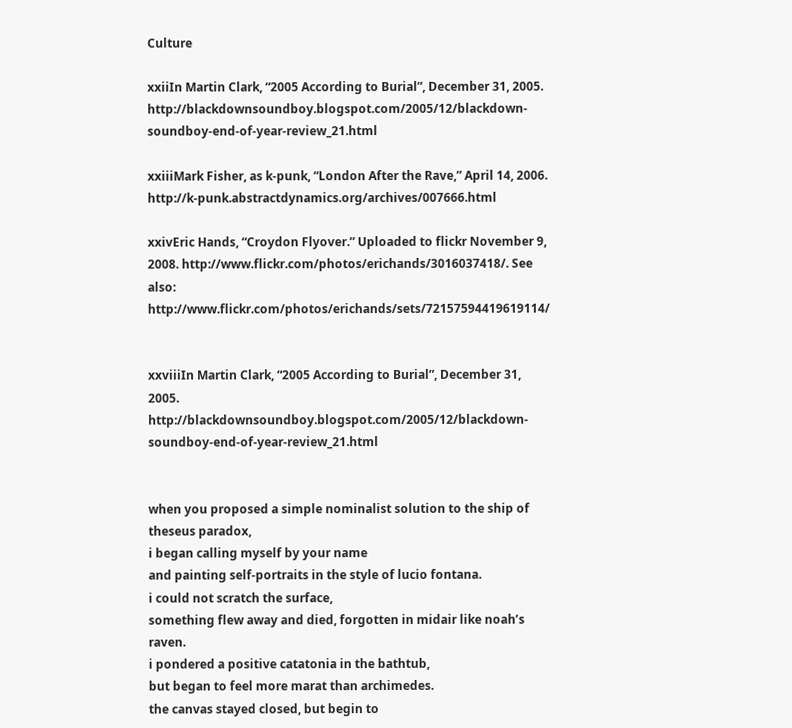Culture

xxiiIn Martin Clark, “2005 According to Burial”, December 31, 2005. http://blackdownsoundboy.blogspot.com/2005/12/blackdown-soundboy-end-of-year-review_21.html

xxiiiMark Fisher, as k-punk, “London After the Rave,” April 14, 2006. http://k-punk.abstractdynamics.org/archives/007666.html

xxivEric Hands, “Croydon Flyover.” Uploaded to flickr November 9, 2008. http://www.flickr.com/photos/erichands/3016037418/. See also: http://www.flickr.com/photos/erichands/sets/72157594419619114/


xxviiiIn Martin Clark, “2005 According to Burial”, December 31, 2005. http://blackdownsoundboy.blogspot.com/2005/12/blackdown-soundboy-end-of-year-review_21.html


when you proposed a simple nominalist solution to the ship of theseus paradox,
i began calling myself by your name
and painting self-portraits in the style of lucio fontana.
i could not scratch the surface,
something flew away and died, forgotten in midair like noah’s raven.
i pondered a positive catatonia in the bathtub,
but began to feel more marat than archimedes.
the canvas stayed closed, but begin to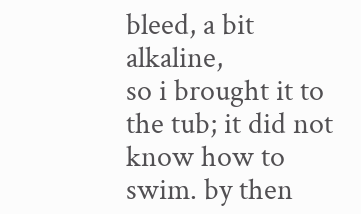bleed, a bit alkaline,
so i brought it to the tub; it did not know how to swim. by then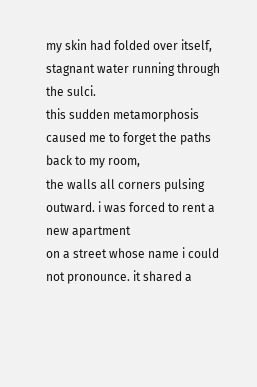my skin had folded over itself, stagnant water running through the sulci.
this sudden metamorphosis caused me to forget the paths back to my room,
the walls all corners pulsing outward. i was forced to rent a new apartment
on a street whose name i could not pronounce. it shared a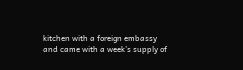kitchen with a foreign embassy
and came with a week’s supply of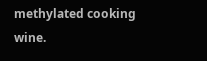methylated cooking wine.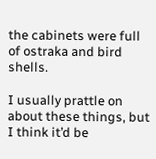the cabinets were full of ostraka and bird shells.

I usually prattle on about these things, but I think it’d be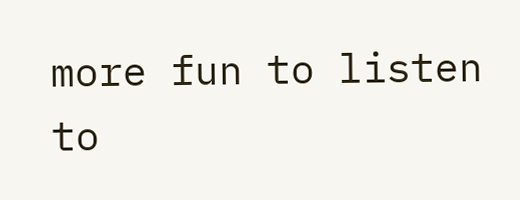more fun to listen to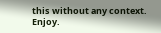this without any context. Enjoy.